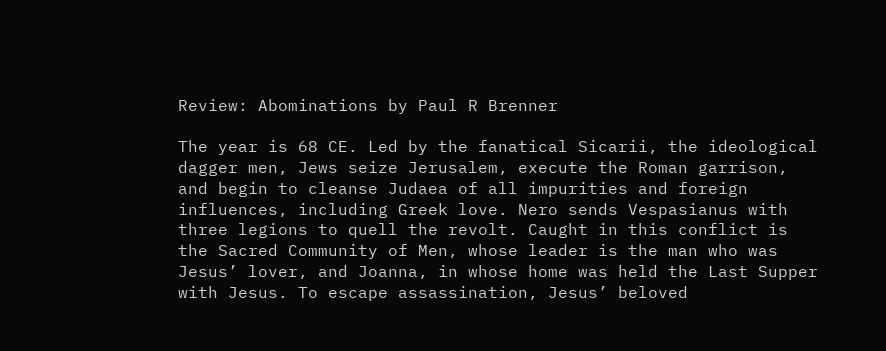Review: Abominations by Paul R Brenner

The year is 68 CE. Led by the fanatical Sicarii, the ideological dagger men, Jews seize Jerusalem, execute the Roman garrison, and begin to cleanse Judaea of all impurities and foreign influences, including Greek love. Nero sends Vespasianus with three legions to quell the revolt. Caught in this conflict is the Sacred Community of Men, whose leader is the man who was Jesus’ lover, and Joanna, in whose home was held the Last Supper with Jesus. To escape assassination, Jesus’ beloved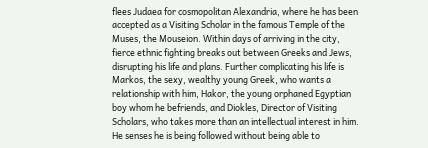flees Judaea for cosmopolitan Alexandria, where he has been accepted as a Visiting Scholar in the famous Temple of the Muses, the Mouseion. Within days of arriving in the city, fierce ethnic fighting breaks out between Greeks and Jews, disrupting his life and plans. Further complicating his life is Markos, the sexy, wealthy young Greek, who wants a relationship with him, Hakor, the young orphaned Egyptian boy whom he befriends, and Diokles, Director of Visiting Scholars, who takes more than an intellectual interest in him. He senses he is being followed without being able to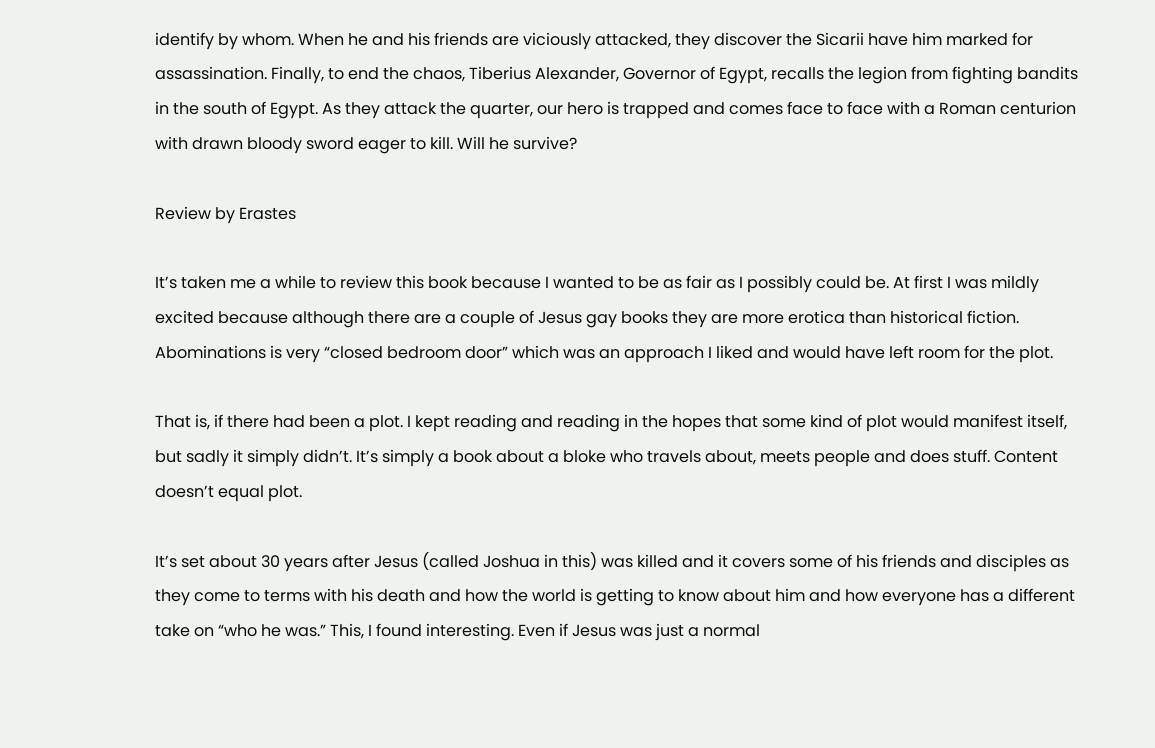identify by whom. When he and his friends are viciously attacked, they discover the Sicarii have him marked for assassination. Finally, to end the chaos, Tiberius Alexander, Governor of Egypt, recalls the legion from fighting bandits in the south of Egypt. As they attack the quarter, our hero is trapped and comes face to face with a Roman centurion with drawn bloody sword eager to kill. Will he survive?

Review by Erastes

It’s taken me a while to review this book because I wanted to be as fair as I possibly could be. At first I was mildly excited because although there are a couple of Jesus gay books they are more erotica than historical fiction. Abominations is very “closed bedroom door” which was an approach I liked and would have left room for the plot.

That is, if there had been a plot. I kept reading and reading in the hopes that some kind of plot would manifest itself, but sadly it simply didn’t. It’s simply a book about a bloke who travels about, meets people and does stuff. Content doesn’t equal plot.

It’s set about 30 years after Jesus (called Joshua in this) was killed and it covers some of his friends and disciples as they come to terms with his death and how the world is getting to know about him and how everyone has a different take on “who he was.” This, I found interesting. Even if Jesus was just a normal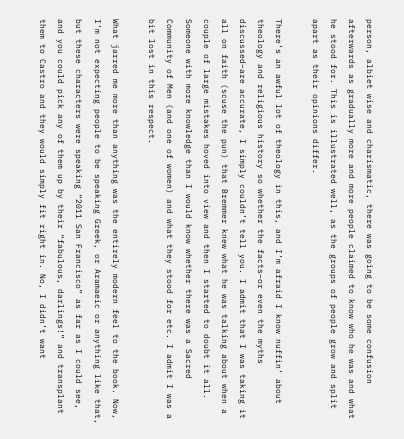person, albiet wise and charismatic, there was going to be some confusion afterwards as gradually more and more people claimed to know who he was and what he stood for. This is illustrated well, as the groups of people grow and split apart as their opinions differ.

There’s an awful lot of theology in this, and I’m afraid I know nuffin’ about theology and religious history so whether the facts–or even the myths discussed–are accurate, I simply couldn’t tell you. I admit that I was taking it all on faith (scuse the pun) that Bremmer knew what he was talking about when a couple of large mistakes hoved into view and then I started to doubt it all. Someone with more knowledge than I would know whether there was a Sacred Community of Men (and one of women) and what they stood for etc. I admit I was a bit lost in this respect.

What jarred me more than anything was the entirely modern feel to the book. Now, I’m not expecting people to be speaking Greek, or Aramaeic or anything like that, but these characters were speaking “2011 San Francisco” as far as I could see, and you could pick any of them up by their “fabulous, darlings!” and transplant them to Castro and they would simply fit right in. No, I didn’t want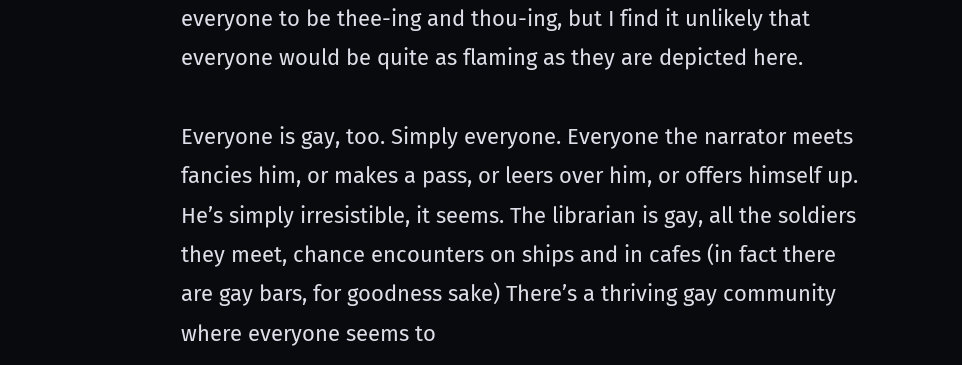everyone to be thee-ing and thou-ing, but I find it unlikely that everyone would be quite as flaming as they are depicted here.

Everyone is gay, too. Simply everyone. Everyone the narrator meets fancies him, or makes a pass, or leers over him, or offers himself up. He’s simply irresistible, it seems. The librarian is gay, all the soldiers they meet, chance encounters on ships and in cafes (in fact there are gay bars, for goodness sake) There’s a thriving gay community where everyone seems to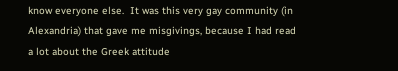know everyone else.  It was this very gay community (in Alexandria) that gave me misgivings, because I had read a lot about the Greek attitude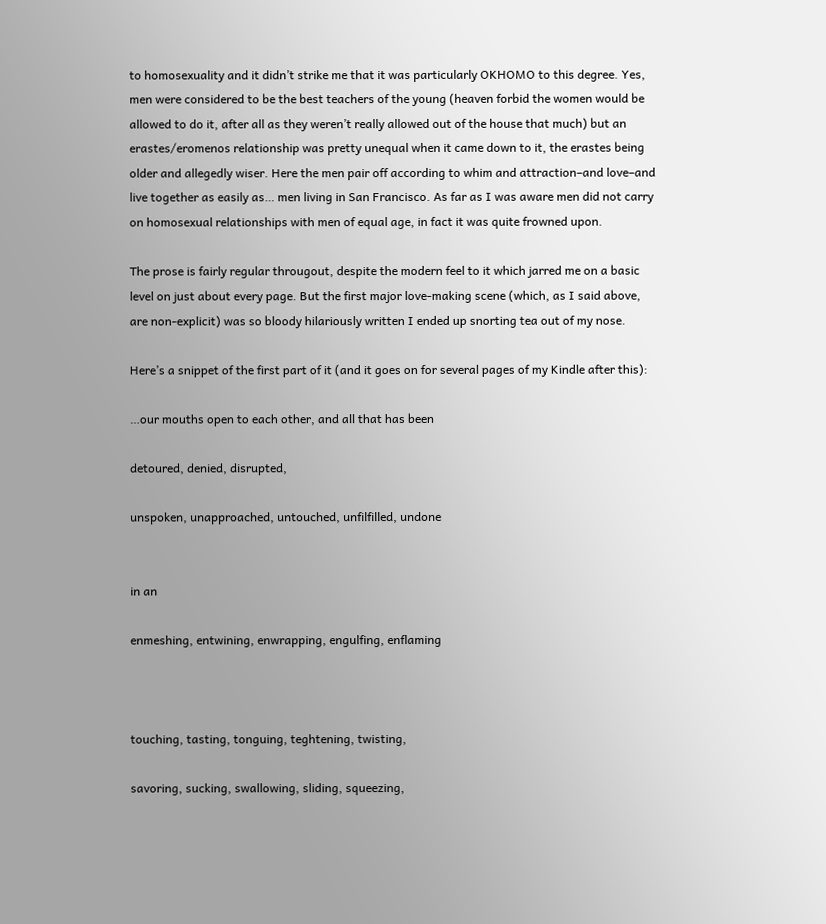to homosexuality and it didn’t strike me that it was particularly OKHOMO to this degree. Yes, men were considered to be the best teachers of the young (heaven forbid the women would be allowed to do it, after all as they weren’t really allowed out of the house that much) but an erastes/eromenos relationship was pretty unequal when it came down to it, the erastes being older and allegedly wiser. Here the men pair off according to whim and attraction–and love–and live together as easily as… men living in San Francisco. As far as I was aware men did not carry on homosexual relationships with men of equal age, in fact it was quite frowned upon.

The prose is fairly regular througout, despite the modern feel to it which jarred me on a basic level on just about every page. But the first major love-making scene (which, as I said above, are non-explicit) was so bloody hilariously written I ended up snorting tea out of my nose.

Here’s a snippet of the first part of it (and it goes on for several pages of my Kindle after this):

…our mouths open to each other, and all that has been

detoured, denied, disrupted,

unspoken, unapproached, untouched, unfilfilled, undone


in an

enmeshing, entwining, enwrapping, engulfing, enflaming



touching, tasting, tonguing, teghtening, twisting,

savoring, sucking, swallowing, sliding, squeezing,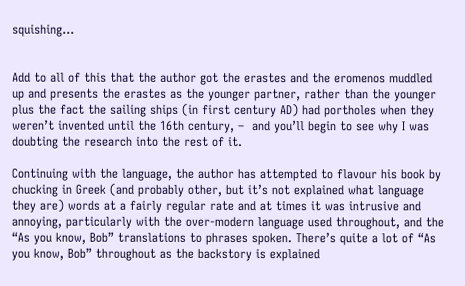squishing…


Add to all of this that the author got the erastes and the eromenos muddled up and presents the erastes as the younger partner, rather than the younger plus the fact the sailing ships (in first century AD) had portholes when they weren’t invented until the 16th century, –  and you’ll begin to see why I was doubting the research into the rest of it.

Continuing with the language, the author has attempted to flavour his book by chucking in Greek (and probably other, but it’s not explained what language they are) words at a fairly regular rate and at times it was intrusive and annoying, particularly with the over-modern language used throughout, and the “As you know, Bob” translations to phrases spoken. There’s quite a lot of “As you know, Bob” throughout as the backstory is explained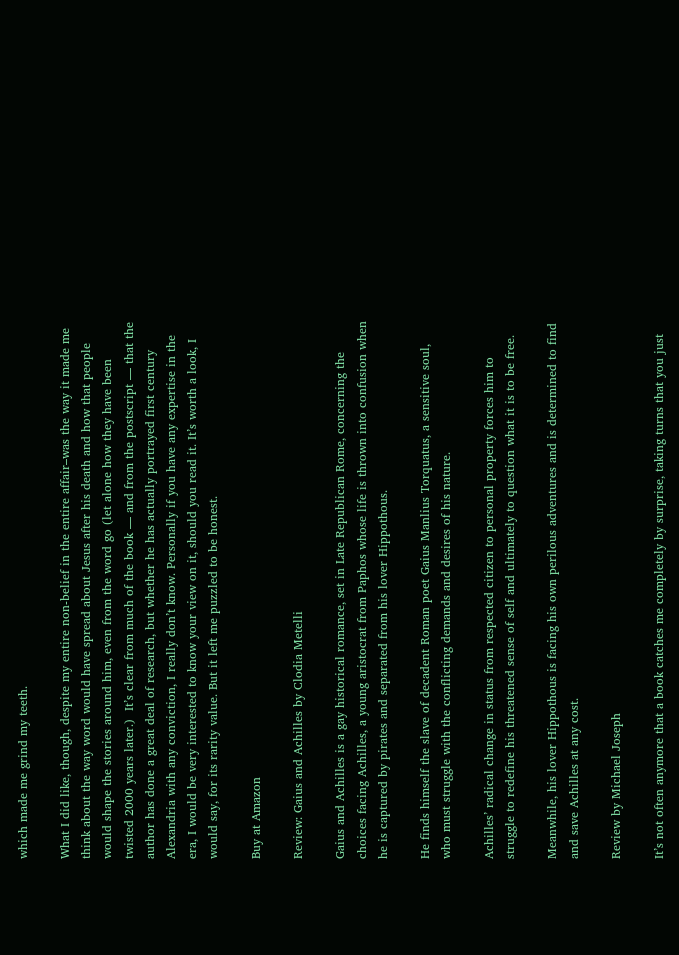which made me grind my teeth.

What I did like, though, despite my entire non-belief in the entire affair–was the way it made me think about the way word would have spread about Jesus after his death and how that people would shape the stories around him, even from the word go (let alone how they have been twisted 2000 years later.)  It’s clear from much of the book — and from the postscript — that the author has done a great deal of research, but whether he has actually portrayed first century Alexandria with any conviction, I really don’t know. Personally if you have any expertise in the era, I would be very interested to know your view on it, should you read it. It’s worth a look, I would say, for its rarity value. But it left me puzzled to be honest.

Buy at Amazon

Review: Gaius and Achilles by Clodia Metelli

Gaius and Achilles is a gay historical romance, set in Late Republican Rome, concerning the choices facing Achilles, a young aristocrat from Paphos whose life is thrown into confusion when he is captured by pirates and separated from his lover Hippothous.

He finds himself the slave of decadent Roman poet Gaius Manlius Torquatus, a sensitive soul, who must struggle with the conflicting demands and desires of his nature.

Achilles’ radical change in status from respected citizen to personal property forces him to struggle to redefine his threatened sense of self and ultimately to question what it is to be free.

Meanwhile, his lover Hippothous is facing his own perilous adventures and is determined to find and save Achilles at any cost.

Review by Michael Joseph

It’s not often anymore that a book catches me completely by surprise, taking turns that you just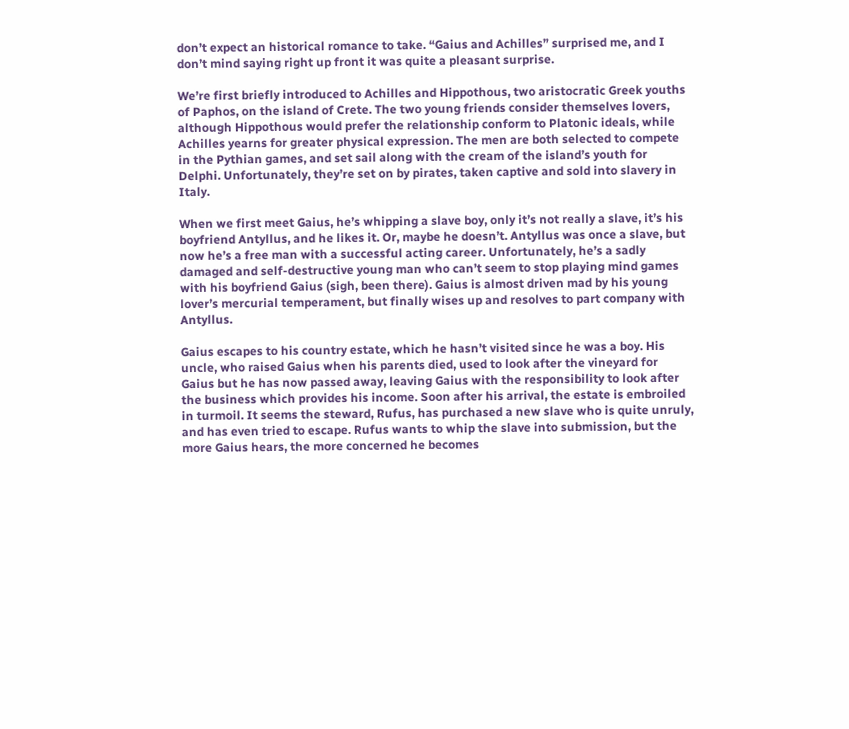don’t expect an historical romance to take. “Gaius and Achilles” surprised me, and I don’t mind saying right up front it was quite a pleasant surprise.

We’re first briefly introduced to Achilles and Hippothous, two aristocratic Greek youths of Paphos, on the island of Crete. The two young friends consider themselves lovers, although Hippothous would prefer the relationship conform to Platonic ideals, while Achilles yearns for greater physical expression. The men are both selected to compete in the Pythian games, and set sail along with the cream of the island’s youth for Delphi. Unfortunately, they’re set on by pirates, taken captive and sold into slavery in Italy.

When we first meet Gaius, he’s whipping a slave boy, only it’s not really a slave, it’s his boyfriend Antyllus, and he likes it. Or, maybe he doesn’t. Antyllus was once a slave, but now he’s a free man with a successful acting career. Unfortunately, he’s a sadly damaged and self-destructive young man who can’t seem to stop playing mind games with his boyfriend Gaius (sigh, been there). Gaius is almost driven mad by his young lover’s mercurial temperament, but finally wises up and resolves to part company with Antyllus.

Gaius escapes to his country estate, which he hasn’t visited since he was a boy. His uncle, who raised Gaius when his parents died, used to look after the vineyard for Gaius but he has now passed away, leaving Gaius with the responsibility to look after the business which provides his income. Soon after his arrival, the estate is embroiled in turmoil. It seems the steward, Rufus, has purchased a new slave who is quite unruly, and has even tried to escape. Rufus wants to whip the slave into submission, but the more Gaius hears, the more concerned he becomes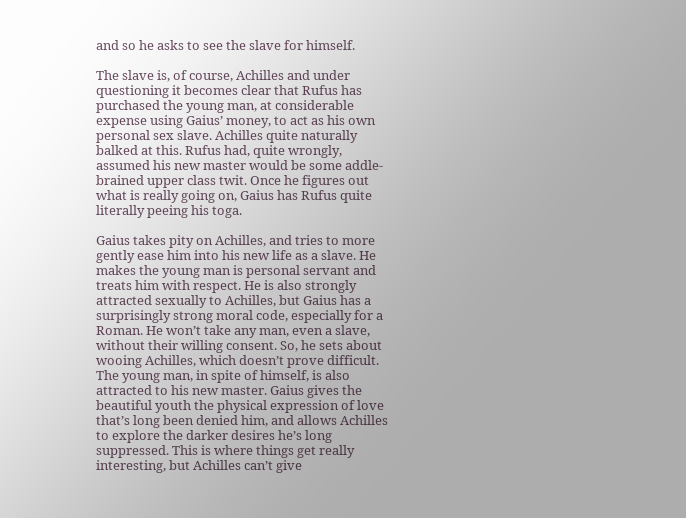and so he asks to see the slave for himself.

The slave is, of course, Achilles and under questioning it becomes clear that Rufus has purchased the young man, at considerable expense using Gaius’ money, to act as his own personal sex slave. Achilles quite naturally balked at this. Rufus had, quite wrongly, assumed his new master would be some addle-brained upper class twit. Once he figures out what is really going on, Gaius has Rufus quite literally peeing his toga.

Gaius takes pity on Achilles, and tries to more gently ease him into his new life as a slave. He makes the young man is personal servant and treats him with respect. He is also strongly attracted sexually to Achilles, but Gaius has a surprisingly strong moral code, especially for a Roman. He won’t take any man, even a slave, without their willing consent. So, he sets about wooing Achilles, which doesn’t prove difficult. The young man, in spite of himself, is also attracted to his new master. Gaius gives the beautiful youth the physical expression of love that’s long been denied him, and allows Achilles to explore the darker desires he’s long suppressed. This is where things get really interesting, but Achilles can’t give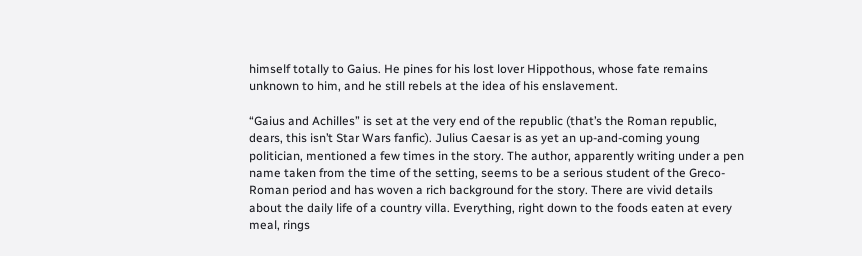himself totally to Gaius. He pines for his lost lover Hippothous, whose fate remains unknown to him, and he still rebels at the idea of his enslavement.

“Gaius and Achilles” is set at the very end of the republic (that’s the Roman republic, dears, this isn’t Star Wars fanfic). Julius Caesar is as yet an up-and-coming young politician, mentioned a few times in the story. The author, apparently writing under a pen name taken from the time of the setting, seems to be a serious student of the Greco-Roman period and has woven a rich background for the story. There are vivid details about the daily life of a country villa. Everything, right down to the foods eaten at every meal, rings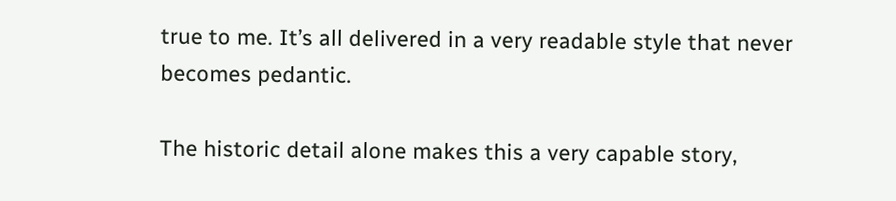true to me. It’s all delivered in a very readable style that never becomes pedantic.

The historic detail alone makes this a very capable story,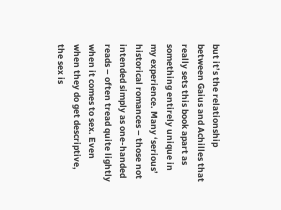but it’s the relationship between Gaius and Achilles that really sets this book apart as something entirely unique in my experience. Many ‘serious’ historical romances – those not intended simply as one-handed reads – often tread quite lightly when it comes to sex. Even when they do get descriptive, the sex is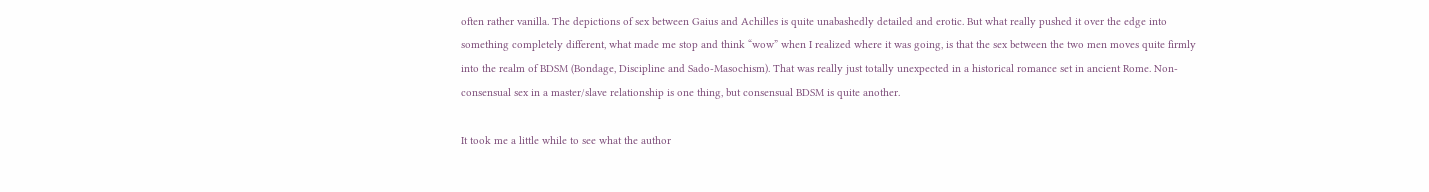often rather vanilla. The depictions of sex between Gaius and Achilles is quite unabashedly detailed and erotic. But what really pushed it over the edge into something completely different, what made me stop and think “wow” when I realized where it was going, is that the sex between the two men moves quite firmly into the realm of BDSM (Bondage, Discipline and Sado-Masochism). That was really just totally unexpected in a historical romance set in ancient Rome. Non-consensual sex in a master/slave relationship is one thing, but consensual BDSM is quite another.

It took me a little while to see what the author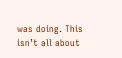was doing. This isn’t all about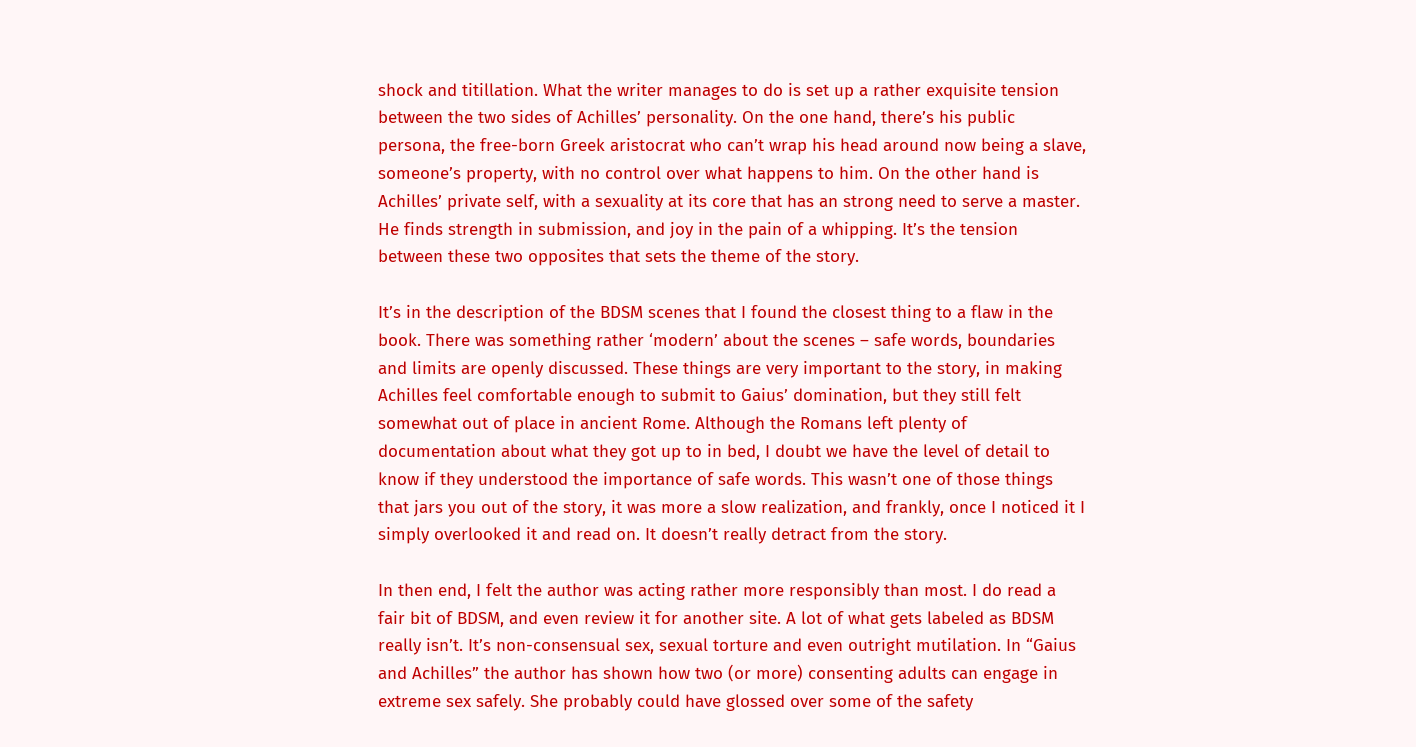shock and titillation. What the writer manages to do is set up a rather exquisite tension between the two sides of Achilles’ personality. On the one hand, there’s his public persona, the free-born Greek aristocrat who can’t wrap his head around now being a slave, someone’s property, with no control over what happens to him. On the other hand is Achilles’ private self, with a sexuality at its core that has an strong need to serve a master. He finds strength in submission, and joy in the pain of a whipping. It’s the tension between these two opposites that sets the theme of the story.

It’s in the description of the BDSM scenes that I found the closest thing to a flaw in the book. There was something rather ‘modern’ about the scenes – safe words, boundaries and limits are openly discussed. These things are very important to the story, in making Achilles feel comfortable enough to submit to Gaius’ domination, but they still felt somewhat out of place in ancient Rome. Although the Romans left plenty of documentation about what they got up to in bed, I doubt we have the level of detail to know if they understood the importance of safe words. This wasn’t one of those things that jars you out of the story, it was more a slow realization, and frankly, once I noticed it I simply overlooked it and read on. It doesn’t really detract from the story.

In then end, I felt the author was acting rather more responsibly than most. I do read a fair bit of BDSM, and even review it for another site. A lot of what gets labeled as BDSM really isn’t. It’s non-consensual sex, sexual torture and even outright mutilation. In “Gaius and Achilles” the author has shown how two (or more) consenting adults can engage in extreme sex safely. She probably could have glossed over some of the safety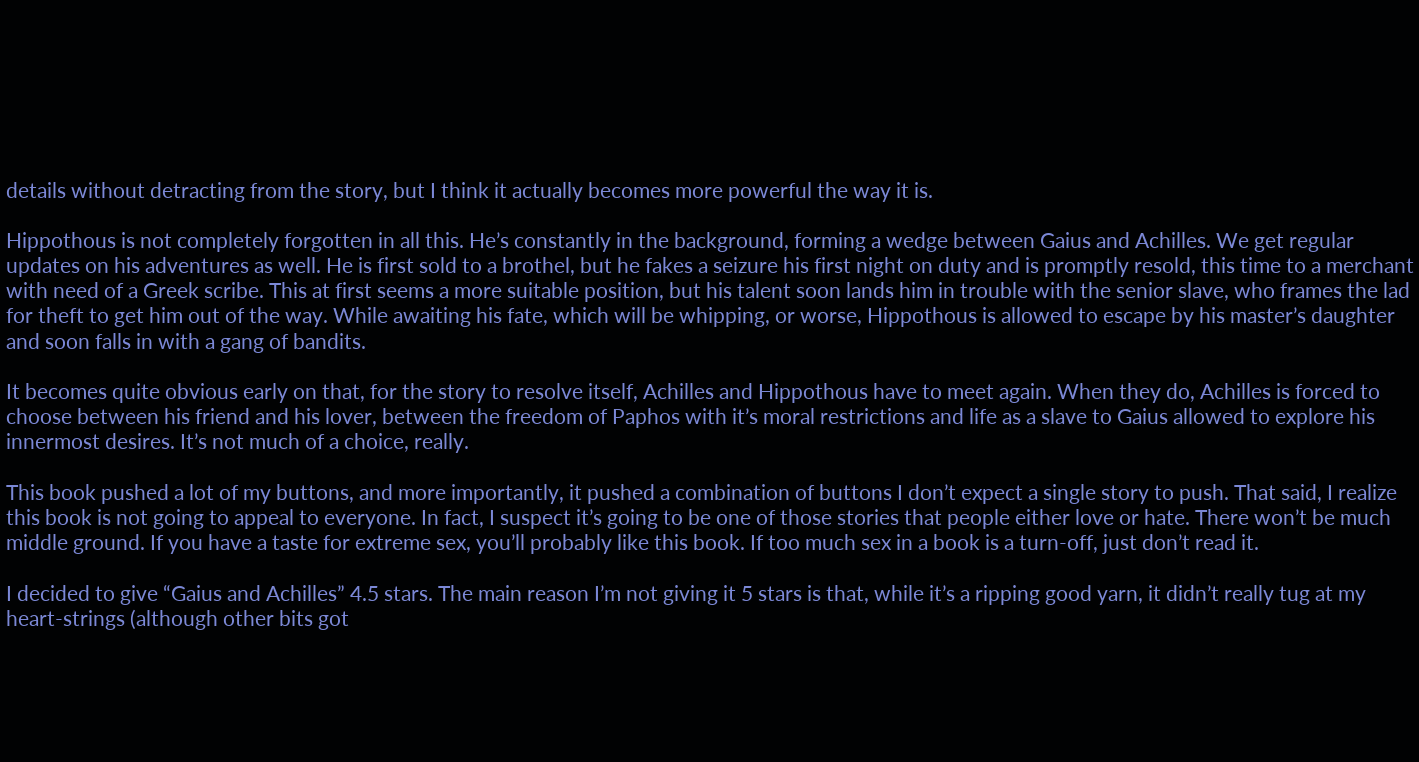details without detracting from the story, but I think it actually becomes more powerful the way it is.

Hippothous is not completely forgotten in all this. He’s constantly in the background, forming a wedge between Gaius and Achilles. We get regular updates on his adventures as well. He is first sold to a brothel, but he fakes a seizure his first night on duty and is promptly resold, this time to a merchant with need of a Greek scribe. This at first seems a more suitable position, but his talent soon lands him in trouble with the senior slave, who frames the lad for theft to get him out of the way. While awaiting his fate, which will be whipping, or worse, Hippothous is allowed to escape by his master’s daughter and soon falls in with a gang of bandits.

It becomes quite obvious early on that, for the story to resolve itself, Achilles and Hippothous have to meet again. When they do, Achilles is forced to choose between his friend and his lover, between the freedom of Paphos with it’s moral restrictions and life as a slave to Gaius allowed to explore his innermost desires. It’s not much of a choice, really.

This book pushed a lot of my buttons, and more importantly, it pushed a combination of buttons I don’t expect a single story to push. That said, I realize this book is not going to appeal to everyone. In fact, I suspect it’s going to be one of those stories that people either love or hate. There won’t be much middle ground. If you have a taste for extreme sex, you’ll probably like this book. If too much sex in a book is a turn-off, just don’t read it.

I decided to give “Gaius and Achilles” 4.5 stars. The main reason I’m not giving it 5 stars is that, while it’s a ripping good yarn, it didn’t really tug at my heart-strings (although other bits got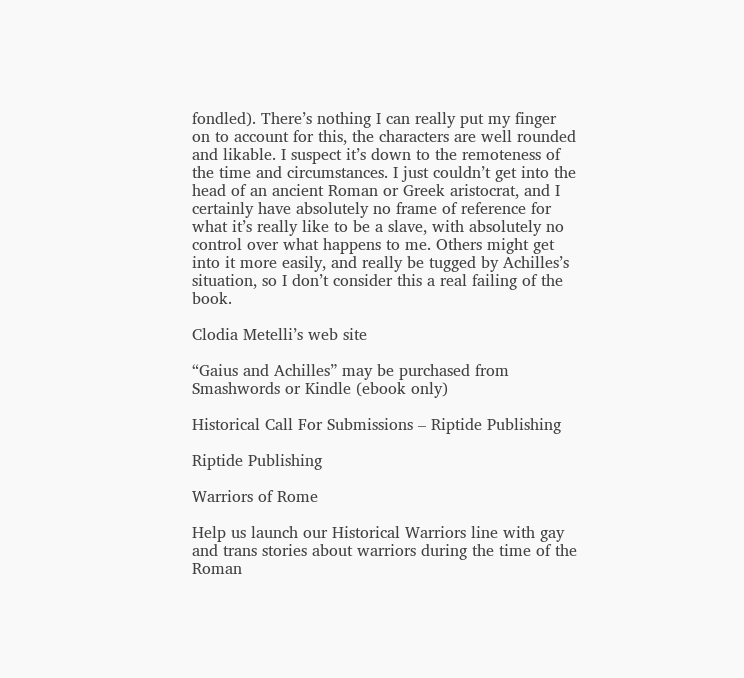fondled). There’s nothing I can really put my finger on to account for this, the characters are well rounded and likable. I suspect it’s down to the remoteness of the time and circumstances. I just couldn’t get into the head of an ancient Roman or Greek aristocrat, and I certainly have absolutely no frame of reference for what it’s really like to be a slave, with absolutely no control over what happens to me. Others might get into it more easily, and really be tugged by Achilles’s situation, so I don’t consider this a real failing of the book.

Clodia Metelli’s web site

“Gaius and Achilles” may be purchased from Smashwords or Kindle (ebook only)

Historical Call For Submissions – Riptide Publishing

Riptide Publishing

Warriors of Rome

Help us launch our Historical Warriors line with gay and trans stories about warriors during the time of the Roman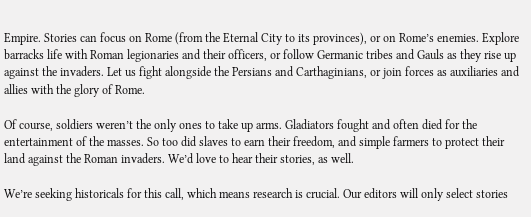Empire. Stories can focus on Rome (from the Eternal City to its provinces), or on Rome’s enemies. Explore barracks life with Roman legionaries and their officers, or follow Germanic tribes and Gauls as they rise up against the invaders. Let us fight alongside the Persians and Carthaginians, or join forces as auxiliaries and allies with the glory of Rome.

Of course, soldiers weren’t the only ones to take up arms. Gladiators fought and often died for the entertainment of the masses. So too did slaves to earn their freedom, and simple farmers to protect their land against the Roman invaders. We’d love to hear their stories, as well.

We’re seeking historicals for this call, which means research is crucial. Our editors will only select stories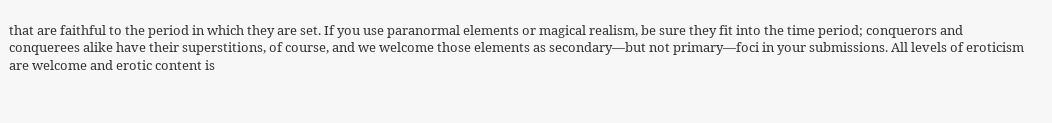that are faithful to the period in which they are set. If you use paranormal elements or magical realism, be sure they fit into the time period; conquerors and conquerees alike have their superstitions, of course, and we welcome those elements as secondary—but not primary—foci in your submissions. All levels of eroticism are welcome and erotic content is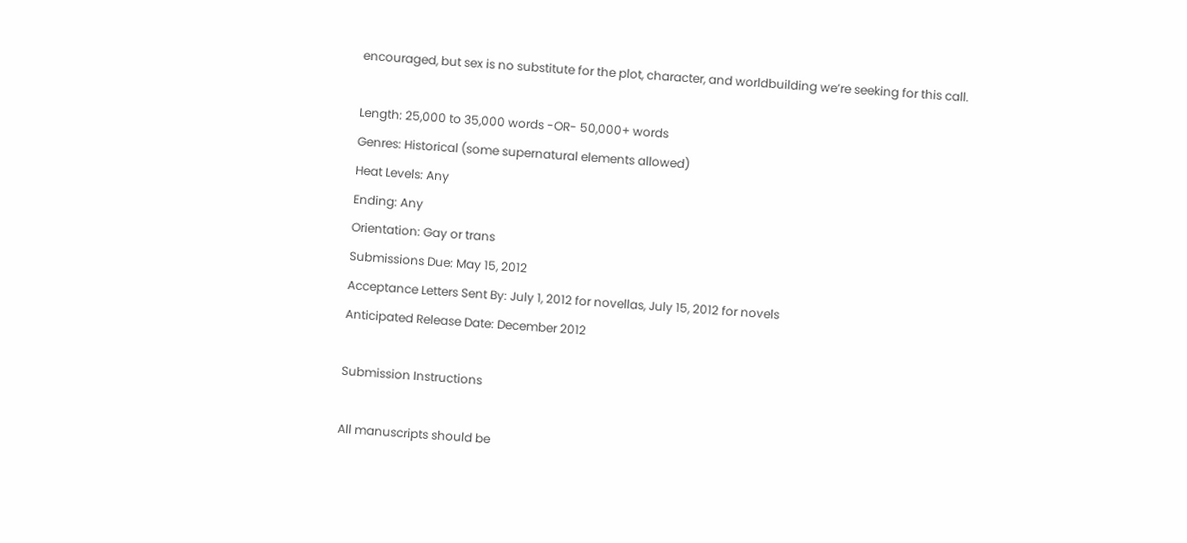encouraged, but sex is no substitute for the plot, character, and worldbuilding we’re seeking for this call.

Length: 25,000 to 35,000 words -OR- 50,000+ words
Genres: Historical (some supernatural elements allowed)
Heat Levels: Any
Ending: Any
Orientation: Gay or trans
Submissions Due: May 15, 2012
Acceptance Letters Sent By: July 1, 2012 for novellas, July 15, 2012 for novels
Anticipated Release Date: December 2012

Submission Instructions

All manuscripts should be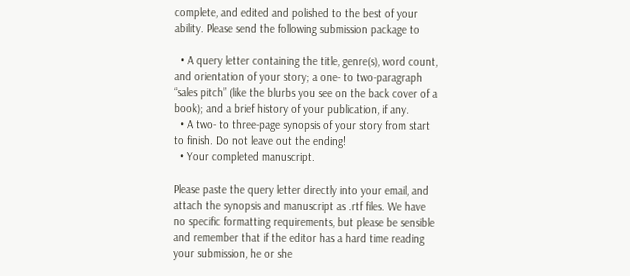complete, and edited and polished to the best of your ability. Please send the following submission package to

  • A query letter containing the title, genre(s), word count, and orientation of your story; a one- to two-paragraph “sales pitch” (like the blurbs you see on the back cover of a book); and a brief history of your publication, if any.
  • A two- to three-page synopsis of your story from start to finish. Do not leave out the ending!
  • Your completed manuscript.

Please paste the query letter directly into your email, and attach the synopsis and manuscript as .rtf files. We have no specific formatting requirements, but please be sensible and remember that if the editor has a hard time reading your submission, he or she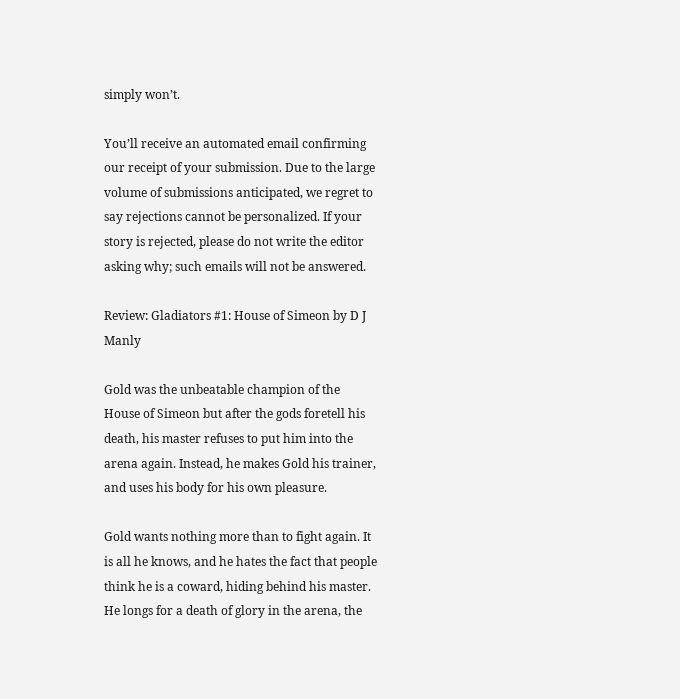simply won’t.

You’ll receive an automated email confirming our receipt of your submission. Due to the large volume of submissions anticipated, we regret to say rejections cannot be personalized. If your story is rejected, please do not write the editor asking why; such emails will not be answered.

Review: Gladiators #1: House of Simeon by D J Manly

Gold was the unbeatable champion of the House of Simeon but after the gods foretell his death, his master refuses to put him into the arena again. Instead, he makes Gold his trainer, and uses his body for his own pleasure.

Gold wants nothing more than to fight again. It is all he knows, and he hates the fact that people think he is a coward, hiding behind his master. He longs for a death of glory in the arena, the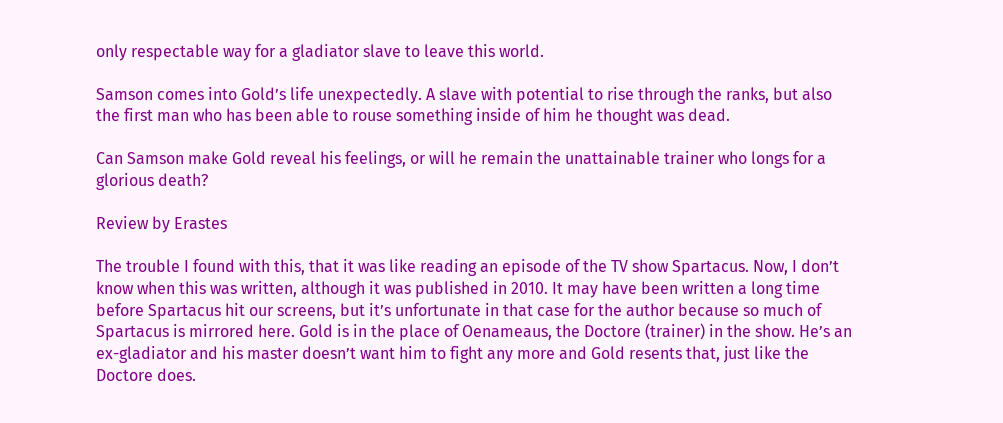only respectable way for a gladiator slave to leave this world.

Samson comes into Gold’s life unexpectedly. A slave with potential to rise through the ranks, but also the first man who has been able to rouse something inside of him he thought was dead.

Can Samson make Gold reveal his feelings, or will he remain the unattainable trainer who longs for a glorious death?

Review by Erastes

The trouble I found with this, that it was like reading an episode of the TV show Spartacus. Now, I don’t know when this was written, although it was published in 2010. It may have been written a long time before Spartacus hit our screens, but it’s unfortunate in that case for the author because so much of Spartacus is mirrored here. Gold is in the place of Oenameaus, the Doctore (trainer) in the show. He’s an ex-gladiator and his master doesn’t want him to fight any more and Gold resents that, just like the Doctore does.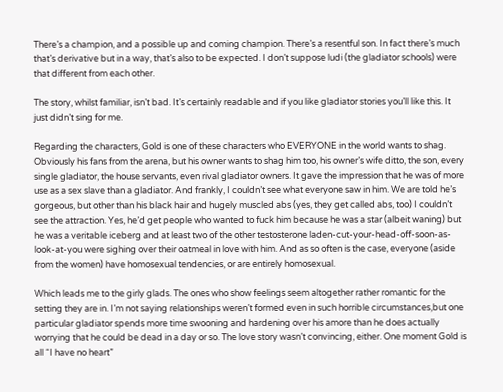There’s a champion, and a possible up and coming champion. There’s a resentful son. In fact there’s much that’s derivative but in a way, that’s also to be expected. I don’t suppose ludi (the gladiator schools) were that different from each other.

The story, whilst familiar, isn’t bad. It’s certainly readable and if you like gladiator stories you’ll like this. It just didn’t sing for me.

Regarding the characters, Gold is one of these characters who EVERYONE in the world wants to shag. Obviously his fans from the arena, but his owner wants to shag him too, his owner’s wife ditto, the son, every single gladiator, the house servants, even rival gladiator owners. It gave the impression that he was of more use as a sex slave than a gladiator. And frankly, I couldn’t see what everyone saw in him. We are told he’s gorgeous, but other than his black hair and hugely muscled abs (yes, they get called abs, too) I couldn’t see the attraction. Yes, he’d get people who wanted to fuck him because he was a star (albeit waning) but he was a veritable iceberg and at least two of the other testosterone laden-cut-your-head-off-soon-as-look-at-you were sighing over their oatmeal in love with him. And as so often is the case, everyone (aside from the women) have homosexual tendencies, or are entirely homosexual.

Which leads me to the girly glads. The ones who show feelings seem altogether rather romantic for the setting they are in. I’m not saying relationships weren’t formed even in such horrible circumstances,but one particular gladiator spends more time swooning and hardening over his amore than he does actually worrying that he could be dead in a day or so. The love story wasn’t convincing, either. One moment Gold is all “I have no heart”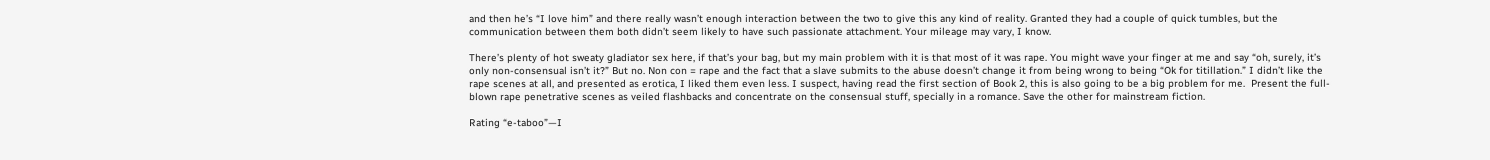and then he’s “I love him” and there really wasn’t enough interaction between the two to give this any kind of reality. Granted they had a couple of quick tumbles, but the communication between them both didn’t seem likely to have such passionate attachment. Your mileage may vary, I know.

There’s plenty of hot sweaty gladiator sex here, if that’s your bag, but my main problem with it is that most of it was rape. You might wave your finger at me and say “oh, surely, it’s only non-consensual isn’t it?” But no. Non con = rape and the fact that a slave submits to the abuse doesn’t change it from being wrong to being “Ok for titillation.” I didn’t like the rape scenes at all, and presented as erotica, I liked them even less. I suspect, having read the first section of Book 2, this is also going to be a big problem for me.  Present the full-blown rape penetrative scenes as veiled flashbacks and concentrate on the consensual stuff, specially in a romance. Save the other for mainstream fiction.

Rating “e-taboo”—I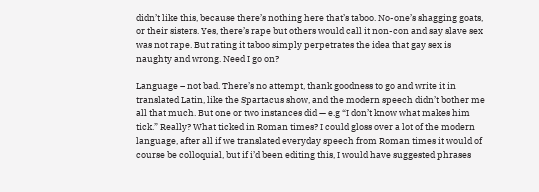didn’t like this, because there’s nothing here that’s taboo. No-one’s shagging goats, or their sisters. Yes, there’s rape but others would call it non-con and say slave sex was not rape. But rating it taboo simply perpetrates the idea that gay sex is naughty and wrong. Need I go on?

Language – not bad. There’s no attempt, thank goodness to go and write it in translated Latin, like the Spartacus show, and the modern speech didn’t bother me all that much. But one or two instances did — e.g “I don’t know what makes him tick.” Really? What ticked in Roman times? I could gloss over a lot of the modern language, after all if we translated everyday speech from Roman times it would of course be colloquial, but if i’d been editing this, I would have suggested phrases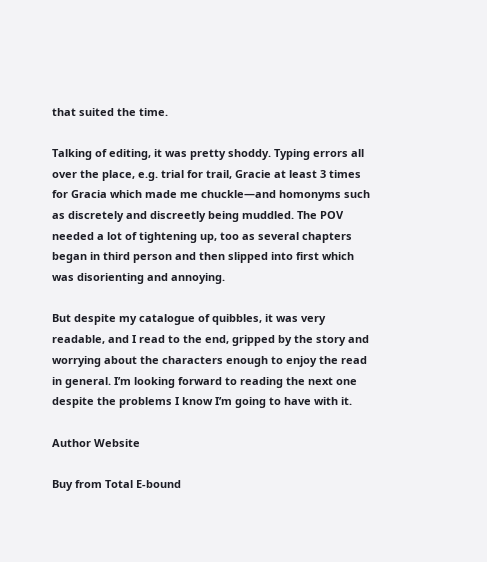that suited the time.

Talking of editing, it was pretty shoddy. Typing errors all over the place, e.g. trial for trail, Gracie at least 3 times for Gracia which made me chuckle—and homonyms such as discretely and discreetly being muddled. The POV needed a lot of tightening up, too as several chapters began in third person and then slipped into first which was disorienting and annoying.

But despite my catalogue of quibbles, it was very readable, and I read to the end, gripped by the story and worrying about the characters enough to enjoy the read in general. I’m looking forward to reading the next one despite the problems I know I’m going to have with it.

Author Website

Buy from Total E-bound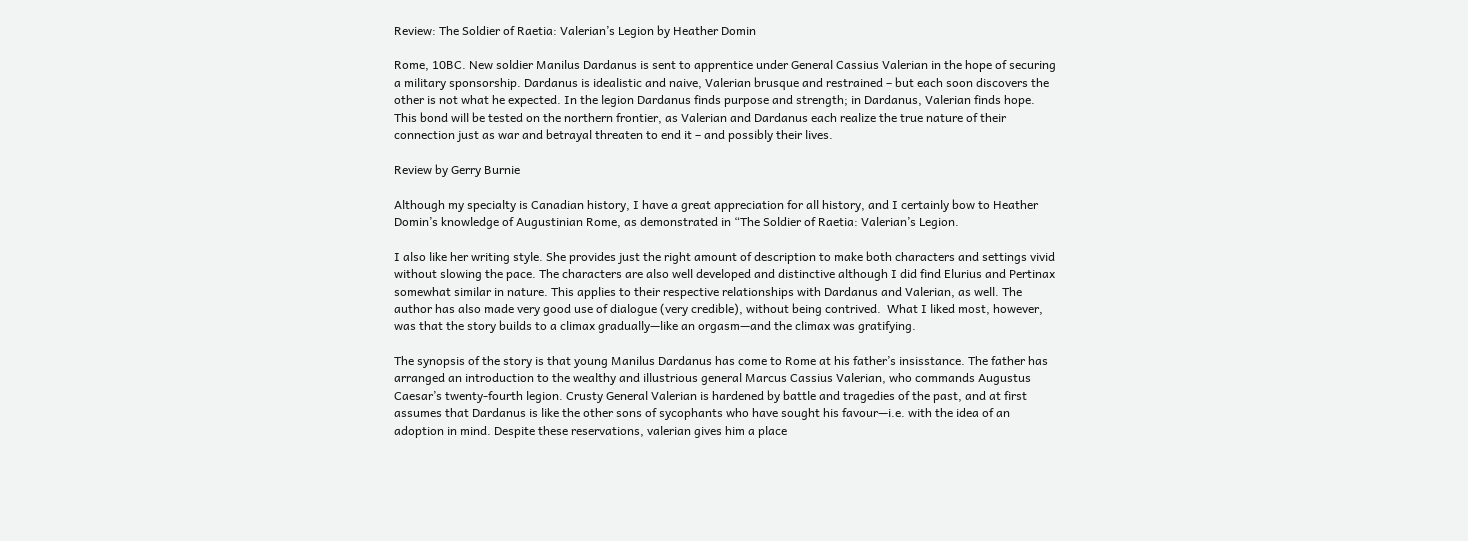Review: The Soldier of Raetia: Valerian’s Legion by Heather Domin

Rome, 10BC. New soldier Manilus Dardanus is sent to apprentice under General Cassius Valerian in the hope of securing a military sponsorship. Dardanus is idealistic and naive, Valerian brusque and restrained – but each soon discovers the other is not what he expected. In the legion Dardanus finds purpose and strength; in Dardanus, Valerian finds hope. This bond will be tested on the northern frontier, as Valerian and Dardanus each realize the true nature of their connection just as war and betrayal threaten to end it – and possibly their lives.

Review by Gerry Burnie

Although my specialty is Canadian history, I have a great appreciation for all history, and I certainly bow to Heather Domin’s knowledge of Augustinian Rome, as demonstrated in “The Soldier of Raetia: Valerian’s Legion.

I also like her writing style. She provides just the right amount of description to make both characters and settings vivid without slowing the pace. The characters are also well developed and distinctive although I did find Elurius and Pertinax somewhat similar in nature. This applies to their respective relationships with Dardanus and Valerian, as well. The author has also made very good use of dialogue (very credible), without being contrived.  What I liked most, however, was that the story builds to a climax gradually—like an orgasm—and the climax was gratifying.

The synopsis of the story is that young Manilus Dardanus has come to Rome at his father’s insisstance. The father has arranged an introduction to the wealthy and illustrious general Marcus Cassius Valerian, who commands Augustus Caesar’s twenty-fourth legion. Crusty General Valerian is hardened by battle and tragedies of the past, and at first assumes that Dardanus is like the other sons of sycophants who have sought his favour—i.e. with the idea of an adoption in mind. Despite these reservations, valerian gives him a place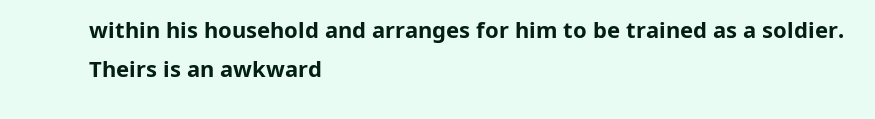within his household and arranges for him to be trained as a soldier. Theirs is an awkward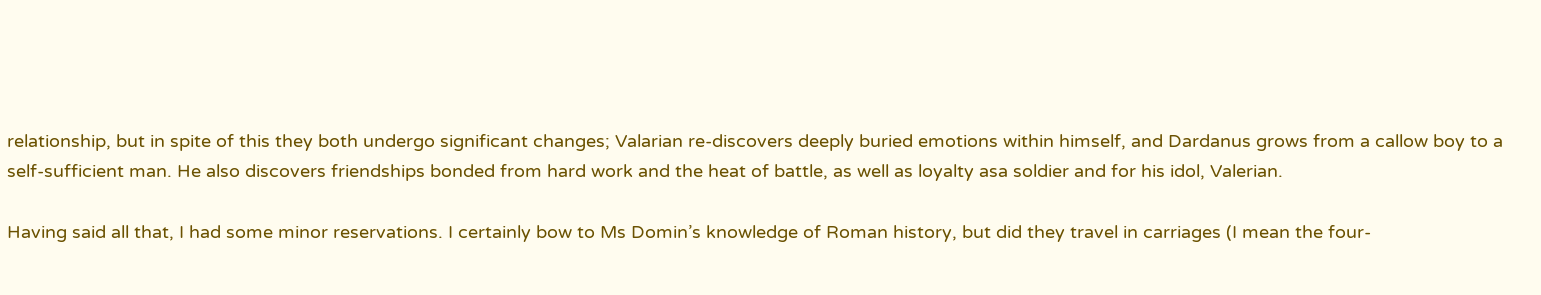relationship, but in spite of this they both undergo significant changes; Valarian re-discovers deeply buried emotions within himself, and Dardanus grows from a callow boy to a self-sufficient man. He also discovers friendships bonded from hard work and the heat of battle, as well as loyalty asa soldier and for his idol, Valerian.

Having said all that, I had some minor reservations. I certainly bow to Ms Domin’s knowledge of Roman history, but did they travel in carriages (I mean the four-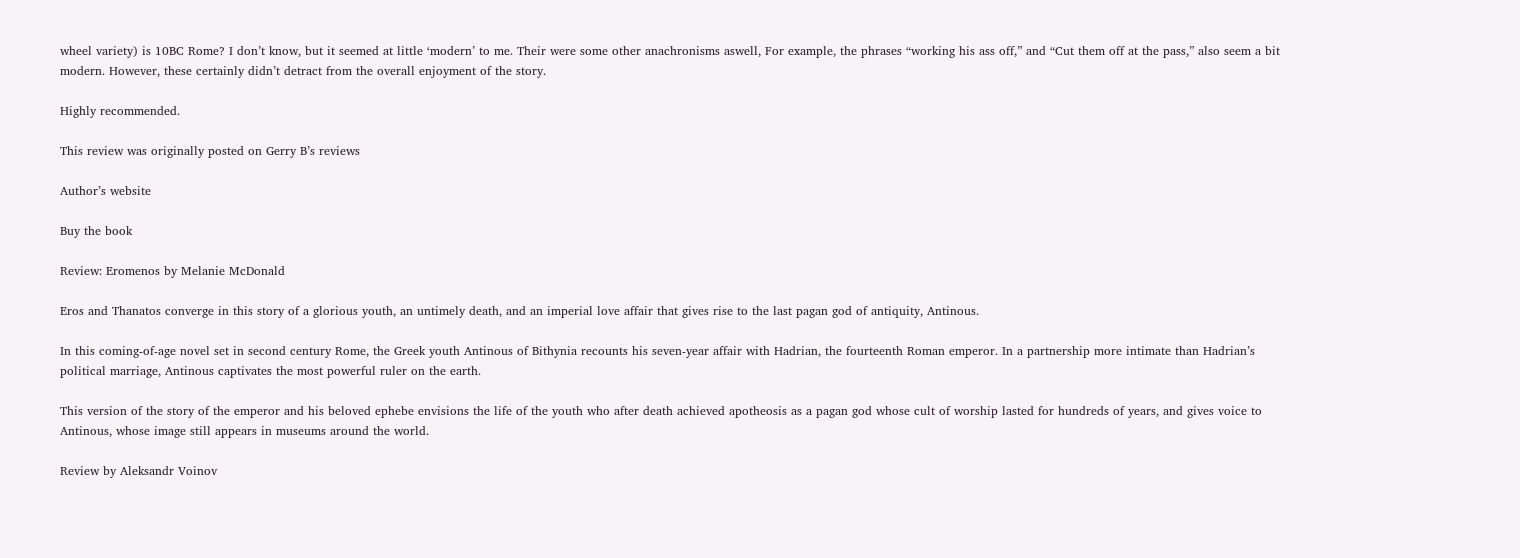wheel variety) is 10BC Rome? I don’t know, but it seemed at little ‘modern’ to me. Their were some other anachronisms aswell, For example, the phrases “working his ass off,” and “Cut them off at the pass,” also seem a bit modern. However, these certainly didn’t detract from the overall enjoyment of the story.

Highly recommended.

This review was originally posted on Gerry B’s reviews

Author’s website

Buy the book

Review: Eromenos by Melanie McDonald

Eros and Thanatos converge in this story of a glorious youth, an untimely death, and an imperial love affair that gives rise to the last pagan god of antiquity, Antinous.

In this coming-of-age novel set in second century Rome, the Greek youth Antinous of Bithynia recounts his seven-year affair with Hadrian, the fourteenth Roman emperor. In a partnership more intimate than Hadrian’s political marriage, Antinous captivates the most powerful ruler on the earth.

This version of the story of the emperor and his beloved ephebe envisions the life of the youth who after death achieved apotheosis as a pagan god whose cult of worship lasted for hundreds of years, and gives voice to Antinous, whose image still appears in museums around the world.

Review by Aleksandr Voinov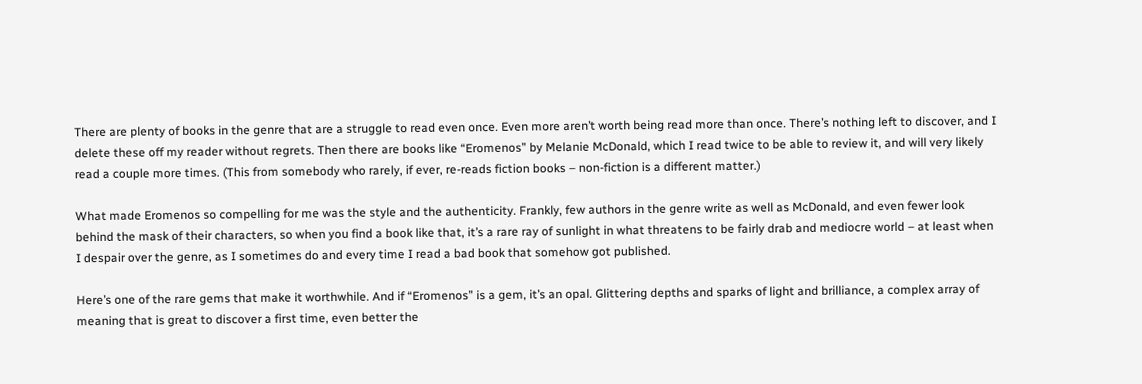There are plenty of books in the genre that are a struggle to read even once. Even more aren’t worth being read more than once. There’s nothing left to discover, and I delete these off my reader without regrets. Then there are books like “Eromenos” by Melanie McDonald, which I read twice to be able to review it, and will very likely read a couple more times. (This from somebody who rarely, if ever, re-reads fiction books – non-fiction is a different matter.)

What made Eromenos so compelling for me was the style and the authenticity. Frankly, few authors in the genre write as well as McDonald, and even fewer look behind the mask of their characters, so when you find a book like that, it’s a rare ray of sunlight in what threatens to be fairly drab and mediocre world – at least when I despair over the genre, as I sometimes do and every time I read a bad book that somehow got published.

Here’s one of the rare gems that make it worthwhile. And if “Eromenos” is a gem, it’s an opal. Glittering depths and sparks of light and brilliance, a complex array of meaning that is great to discover a first time, even better the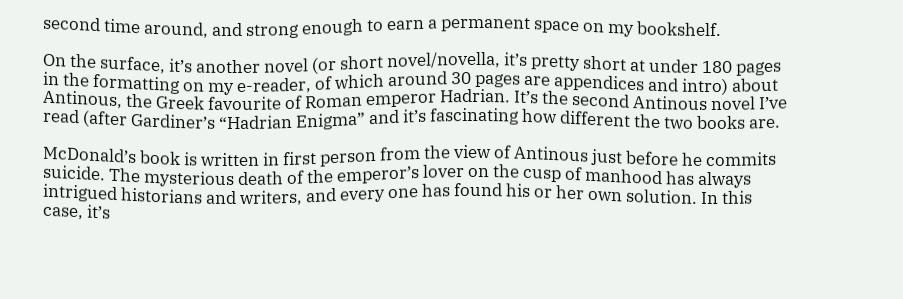second time around, and strong enough to earn a permanent space on my bookshelf.

On the surface, it’s another novel (or short novel/novella, it’s pretty short at under 180 pages in the formatting on my e-reader, of which around 30 pages are appendices and intro) about Antinous, the Greek favourite of Roman emperor Hadrian. It’s the second Antinous novel I’ve read (after Gardiner’s “Hadrian Enigma” and it’s fascinating how different the two books are.

McDonald’s book is written in first person from the view of Antinous just before he commits suicide. The mysterious death of the emperor’s lover on the cusp of manhood has always intrigued historians and writers, and every one has found his or her own solution. In this case, it’s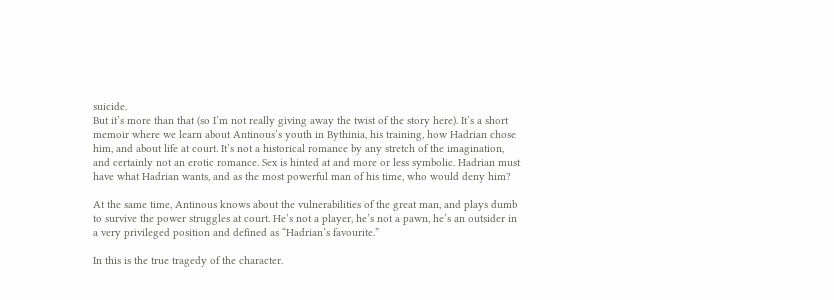suicide.
But it’s more than that (so I’m not really giving away the twist of the story here). It’s a short memoir where we learn about Antinous’s youth in Bythinia, his training, how Hadrian chose him, and about life at court. It’s not a historical romance by any stretch of the imagination, and certainly not an erotic romance. Sex is hinted at and more or less symbolic. Hadrian must have what Hadrian wants, and as the most powerful man of his time, who would deny him?

At the same time, Antinous knows about the vulnerabilities of the great man, and plays dumb to survive the power struggles at court. He’s not a player, he’s not a pawn, he’s an outsider in a very privileged position and defined as “Hadrian’s favourite.”

In this is the true tragedy of the character.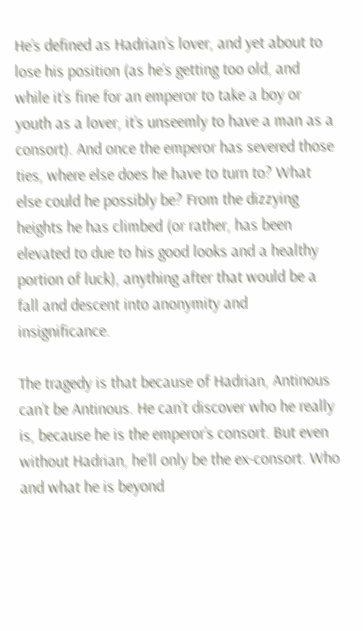He’s defined as Hadrian’s lover, and yet about to lose his position (as he’s getting too old, and while it’s fine for an emperor to take a boy or youth as a lover, it’s unseemly to have a man as a consort). And once the emperor has severed those ties, where else does he have to turn to? What else could he possibly be? From the dizzying heights he has climbed (or rather, has been elevated to due to his good looks and a healthy portion of luck), anything after that would be a fall and descent into anonymity and insignificance.

The tragedy is that because of Hadrian, Antinous can’t be Antinous. He can’t discover who he really is, because he is the emperor’s consort. But even without Hadrian, he’ll only be the ex-consort. Who and what he is beyond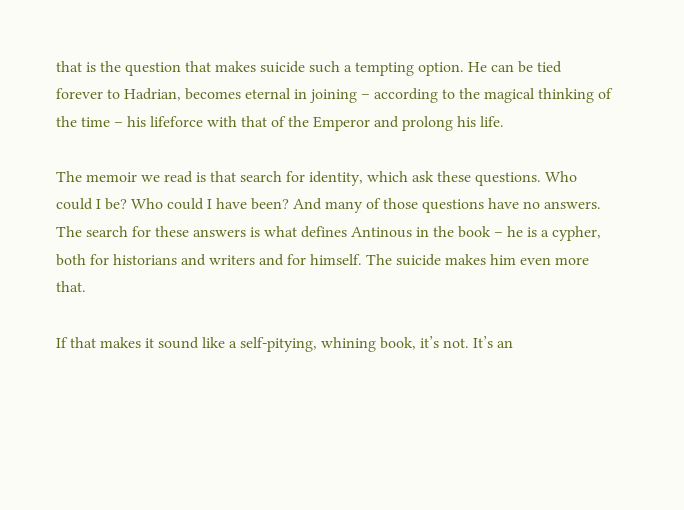that is the question that makes suicide such a tempting option. He can be tied forever to Hadrian, becomes eternal in joining – according to the magical thinking of the time – his lifeforce with that of the Emperor and prolong his life.

The memoir we read is that search for identity, which ask these questions. Who could I be? Who could I have been? And many of those questions have no answers. The search for these answers is what defines Antinous in the book – he is a cypher, both for historians and writers and for himself. The suicide makes him even more that.

If that makes it sound like a self-pitying, whining book, it’s not. It’s an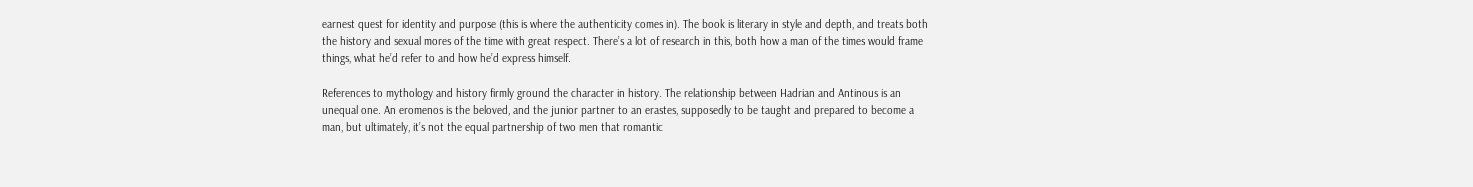earnest quest for identity and purpose (this is where the authenticity comes in). The book is literary in style and depth, and treats both the history and sexual mores of the time with great respect. There’s a lot of research in this, both how a man of the times would frame things, what he’d refer to and how he’d express himself.

References to mythology and history firmly ground the character in history. The relationship between Hadrian and Antinous is an unequal one. An eromenos is the beloved, and the junior partner to an erastes, supposedly to be taught and prepared to become a man, but ultimately, it’s not the equal partnership of two men that romantic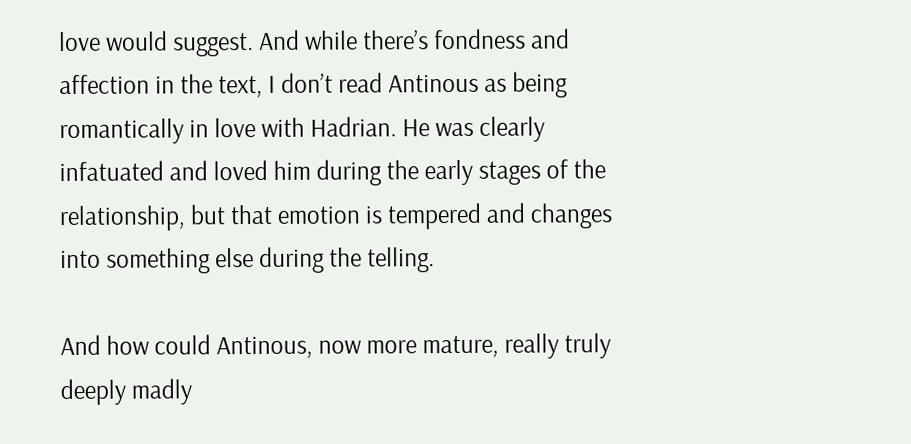love would suggest. And while there’s fondness and affection in the text, I don’t read Antinous as being romantically in love with Hadrian. He was clearly infatuated and loved him during the early stages of the relationship, but that emotion is tempered and changes into something else during the telling.

And how could Antinous, now more mature, really truly deeply madly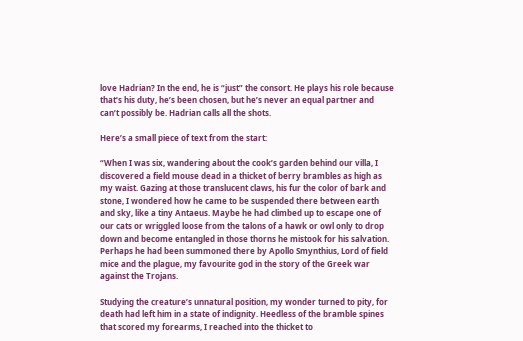love Hadrian? In the end, he is “just” the consort. He plays his role because that’s his duty, he’s been chosen, but he’s never an equal partner and can’t possibly be. Hadrian calls all the shots.

Here’s a small piece of text from the start:

“When I was six, wandering about the cook’s garden behind our villa, I discovered a field mouse dead in a thicket of berry brambles as high as my waist. Gazing at those translucent claws, his fur the color of bark and stone, I wondered how he came to be suspended there between earth and sky, like a tiny Antaeus. Maybe he had climbed up to escape one of our cats or wriggled loose from the talons of a hawk or owl only to drop down and become entangled in those thorns he mistook for his salvation. Perhaps he had been summoned there by Apollo Smynthius, Lord of field mice and the plague, my favourite god in the story of the Greek war against the Trojans.

Studying the creature’s unnatural position, my wonder turned to pity, for death had left him in a state of indignity. Heedless of the bramble spines that scored my forearms, I reached into the thicket to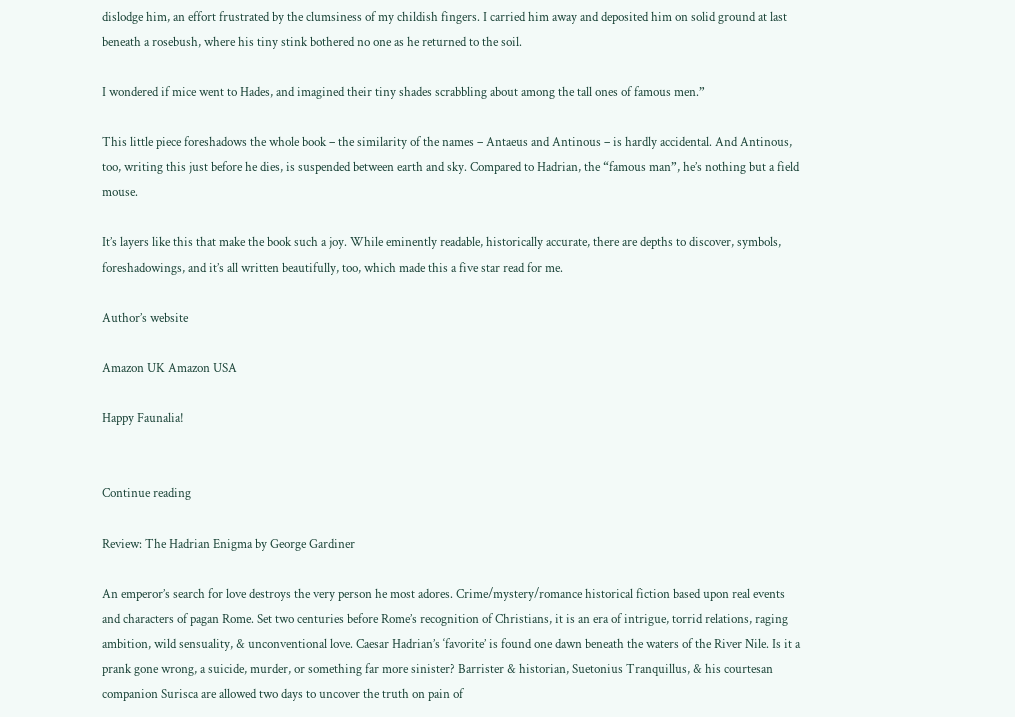dislodge him, an effort frustrated by the clumsiness of my childish fingers. I carried him away and deposited him on solid ground at last beneath a rosebush, where his tiny stink bothered no one as he returned to the soil.

I wondered if mice went to Hades, and imagined their tiny shades scrabbling about among the tall ones of famous men.”

This little piece foreshadows the whole book – the similarity of the names – Antaeus and Antinous – is hardly accidental. And Antinous, too, writing this just before he dies, is suspended between earth and sky. Compared to Hadrian, the “famous man”, he’s nothing but a field mouse.

It’s layers like this that make the book such a joy. While eminently readable, historically accurate, there are depths to discover, symbols, foreshadowings, and it’s all written beautifully, too, which made this a five star read for me.

Author’s website

Amazon UK Amazon USA

Happy Faunalia!


Continue reading

Review: The Hadrian Enigma by George Gardiner

An emperor’s search for love destroys the very person he most adores. Crime/mystery/romance historical fiction based upon real events and characters of pagan Rome. Set two centuries before Rome’s recognition of Christians, it is an era of intrigue, torrid relations, raging ambition, wild sensuality, & unconventional love. Caesar Hadrian’s ‘favorite’ is found one dawn beneath the waters of the River Nile. Is it a prank gone wrong, a suicide, murder, or something far more sinister? Barrister & historian, Suetonius Tranquillus, & his courtesan companion Surisca are allowed two days to uncover the truth on pain of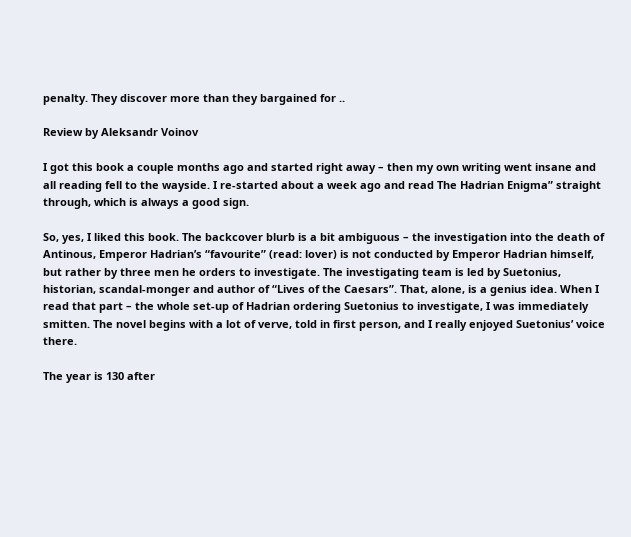penalty. They discover more than they bargained for ..

Review by Aleksandr Voinov

I got this book a couple months ago and started right away – then my own writing went insane and all reading fell to the wayside. I re-started about a week ago and read The Hadrian Enigma” straight through, which is always a good sign.

So, yes, I liked this book. The backcover blurb is a bit ambiguous – the investigation into the death of Antinous, Emperor Hadrian’s “favourite” (read: lover) is not conducted by Emperor Hadrian himself, but rather by three men he orders to investigate. The investigating team is led by Suetonius, historian, scandal-monger and author of “Lives of the Caesars”. That, alone, is a genius idea. When I read that part – the whole set-up of Hadrian ordering Suetonius to investigate, I was immediately smitten. The novel begins with a lot of verve, told in first person, and I really enjoyed Suetonius’ voice there.

The year is 130 after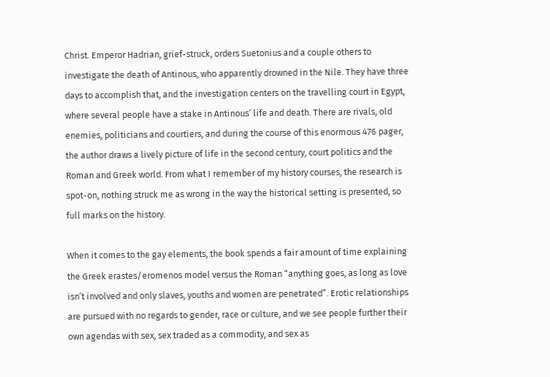Christ. Emperor Hadrian, grief-struck, orders Suetonius and a couple others to investigate the death of Antinous, who apparently drowned in the Nile. They have three days to accomplish that, and the investigation centers on the travelling court in Egypt, where several people have a stake in Antinous’ life and death. There are rivals, old enemies, politicians and courtiers, and during the course of this enormous 476 pager, the author draws a lively picture of life in the second century, court politics and the Roman and Greek world. From what I remember of my history courses, the research is spot-on, nothing struck me as wrong in the way the historical setting is presented, so full marks on the history.

When it comes to the gay elements, the book spends a fair amount of time explaining the Greek erastes/eromenos model versus the Roman “anything goes, as long as love isn’t involved and only slaves, youths and women are penetrated”. Erotic relationships are pursued with no regards to gender, race or culture, and we see people further their own agendas with sex, sex traded as a commodity, and sex as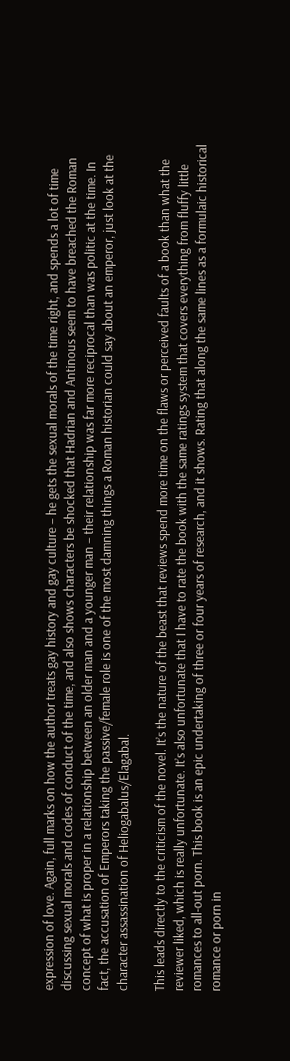expression of love. Again, full marks on how the author treats gay history and gay culture – he gets the sexual morals of the time right, and spends a lot of time discussing sexual morals and codes of conduct of the time, and also shows characters be shocked that Hadrian and Antinous seem to have breached the Roman concept of what is proper in a relationship between an older man and a younger man – their relationship was far more reciprocal than was politic at the time. In fact, the accusation of Emperors taking the passive/female role is one of the most damning things a Roman historian could say about an emperor, just look at the character assassination of Heliogabalus/Elagabal.

This leads directly to the criticism of the novel. It’s the nature of the beast that reviews spend more time on the flaws or perceived faults of a book than what the reviewer liked, which is really unfortunate. It’s also unfortunate that I have to rate the book with the same ratings system that covers everything from fluffy little romances to all-out porn. This book is an epic undertaking of three or four years of research, and it shows. Rating that along the same lines as a formulaic historical romance or porn in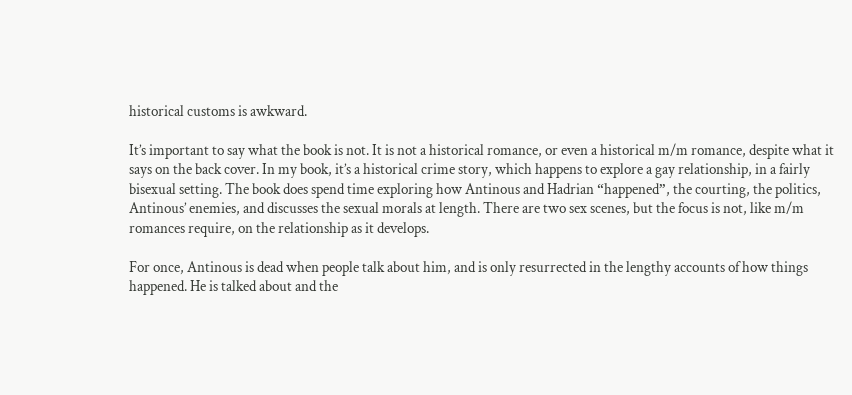historical customs is awkward.

It’s important to say what the book is not. It is not a historical romance, or even a historical m/m romance, despite what it says on the back cover. In my book, it’s a historical crime story, which happens to explore a gay relationship, in a fairly bisexual setting. The book does spend time exploring how Antinous and Hadrian “happened”, the courting, the politics, Antinous’ enemies, and discusses the sexual morals at length. There are two sex scenes, but the focus is not, like m/m romances require, on the relationship as it develops.

For once, Antinous is dead when people talk about him, and is only resurrected in the lengthy accounts of how things happened. He is talked about and the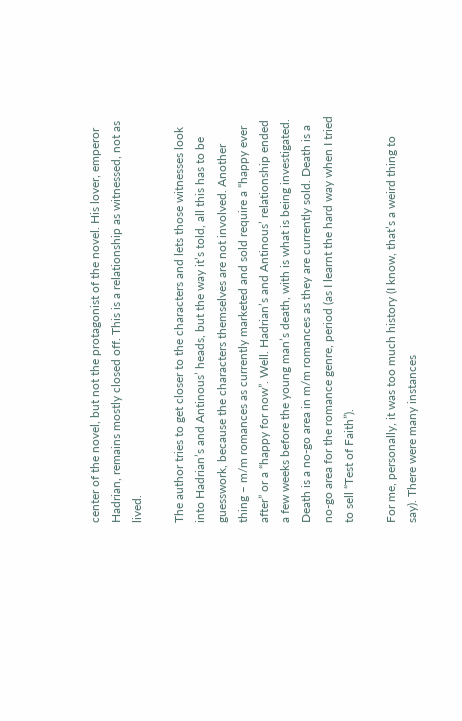center of the novel, but not the protagonist of the novel. His lover, emperor Hadrian, remains mostly closed off. This is a relationship as witnessed, not as lived.

The author tries to get closer to the characters and lets those witnesses look into Hadrian’s and Antinous’ heads, but the way it’s told, all this has to be guesswork, because the characters themselves are not involved. Another thing – m/m romances as currently marketed and sold require a “happy ever after” or a “happy for now”. Well. Hadrian’s and Antinous’ relationship ended a few weeks before the young man’s death, with is what is being investigated. Death is a no-go area in m/m romances as they are currently sold. Death is a no-go area for the romance genre, period (as I learnt the hard way when I tried to sell “Test of Faith”).

For me, personally, it was too much history (I know, that’s a weird thing to say). There were many instances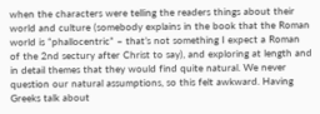when the characters were telling the readers things about their world and culture (somebody explains in the book that the Roman world is “phallocentric” – that’s not something I expect a Roman of the 2nd sectury after Christ to say), and exploring at length and in detail themes that they would find quite natural. We never question our natural assumptions, so this felt awkward. Having Greeks talk about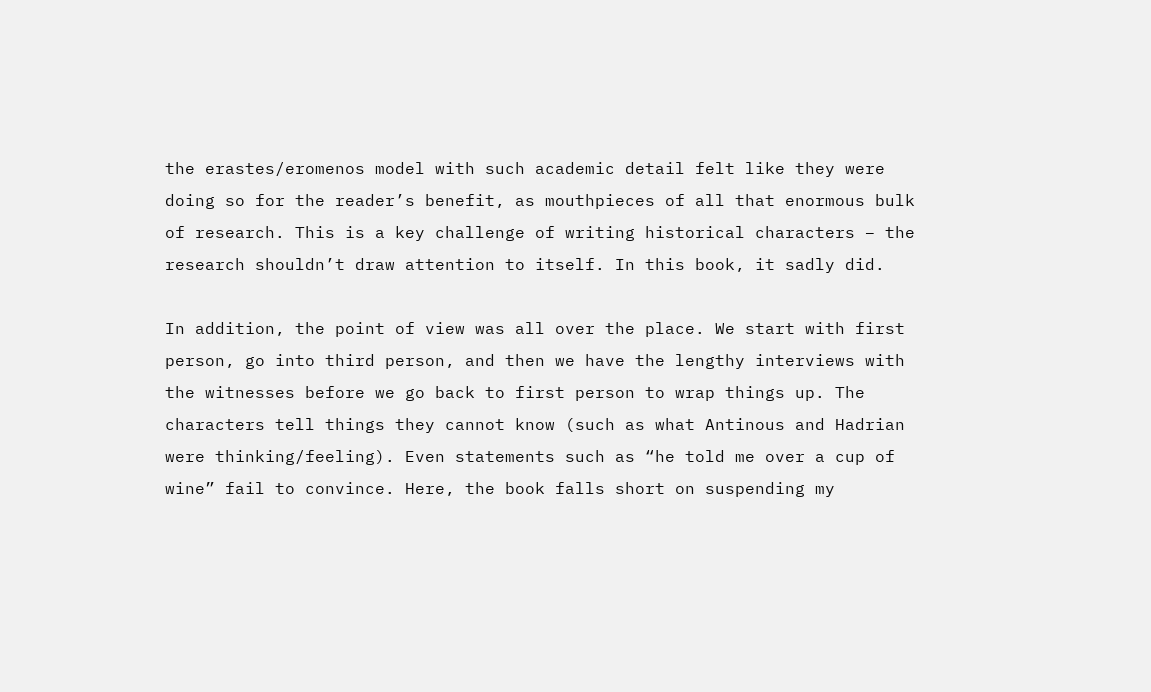the erastes/eromenos model with such academic detail felt like they were doing so for the reader’s benefit, as mouthpieces of all that enormous bulk of research. This is a key challenge of writing historical characters – the research shouldn’t draw attention to itself. In this book, it sadly did.

In addition, the point of view was all over the place. We start with first person, go into third person, and then we have the lengthy interviews with the witnesses before we go back to first person to wrap things up. The characters tell things they cannot know (such as what Antinous and Hadrian were thinking/feeling). Even statements such as “he told me over a cup of wine” fail to convince. Here, the book falls short on suspending my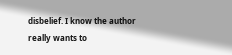disbelief. I know the author really wants to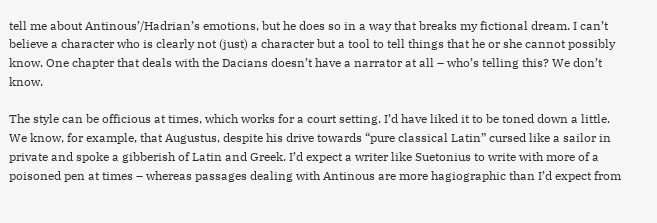tell me about Antinous’/Hadrian’s emotions, but he does so in a way that breaks my fictional dream. I can’t believe a character who is clearly not (just) a character but a tool to tell things that he or she cannot possibly know. One chapter that deals with the Dacians doesn’t have a narrator at all – who’s telling this? We don’t know.

The style can be officious at times, which works for a court setting. I’d have liked it to be toned down a little. We know, for example, that Augustus, despite his drive towards “pure classical Latin” cursed like a sailor in private and spoke a gibberish of Latin and Greek. I’d expect a writer like Suetonius to write with more of a poisoned pen at times – whereas passages dealing with Antinous are more hagiographic than I’d expect from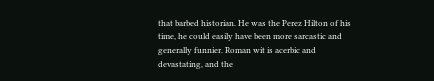that barbed historian. He was the Perez Hilton of his time, he could easily have been more sarcastic and generally funnier. Roman wit is acerbic and devastating, and the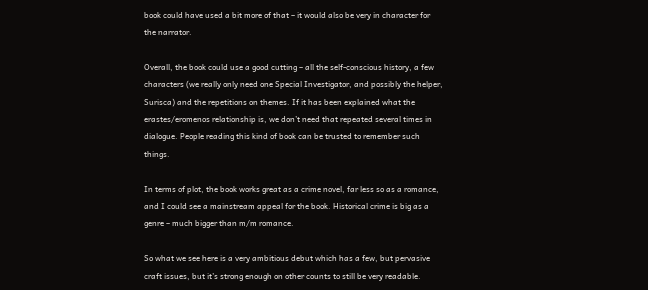book could have used a bit more of that – it would also be very in character for the narrator.

Overall, the book could use a good cutting – all the self-conscious history, a few characters (we really only need one Special Investigator, and possibly the helper, Surisca) and the repetitions on themes. If it has been explained what the erastes/eromenos relationship is, we don’t need that repeated several times in dialogue. People reading this kind of book can be trusted to remember such things.

In terms of plot, the book works great as a crime novel, far less so as a romance, and I could see a mainstream appeal for the book. Historical crime is big as a genre – much bigger than m/m romance.

So what we see here is a very ambitious debut which has a few, but pervasive craft issues, but it’s strong enough on other counts to still be very readable.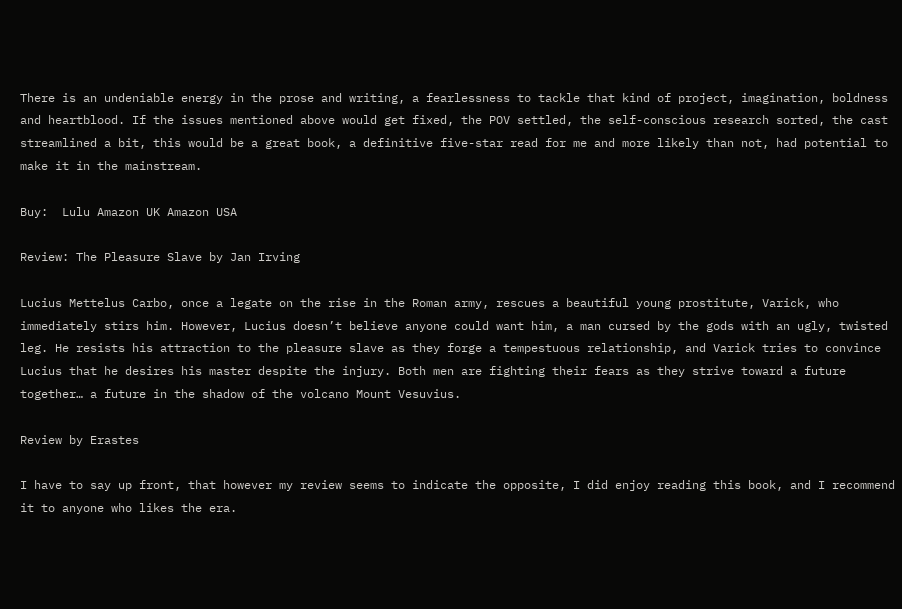There is an undeniable energy in the prose and writing, a fearlessness to tackle that kind of project, imagination, boldness and heartblood. If the issues mentioned above would get fixed, the POV settled, the self-conscious research sorted, the cast streamlined a bit, this would be a great book, a definitive five-star read for me and more likely than not, had potential to make it in the mainstream.

Buy:  Lulu Amazon UK Amazon USA

Review: The Pleasure Slave by Jan Irving

Lucius Mettelus Carbo, once a legate on the rise in the Roman army, rescues a beautiful young prostitute, Varick, who immediately stirs him. However, Lucius doesn’t believe anyone could want him, a man cursed by the gods with an ugly, twisted leg. He resists his attraction to the pleasure slave as they forge a tempestuous relationship, and Varick tries to convince Lucius that he desires his master despite the injury. Both men are fighting their fears as they strive toward a future together… a future in the shadow of the volcano Mount Vesuvius.

Review by Erastes

I have to say up front, that however my review seems to indicate the opposite, I did enjoy reading this book, and I recommend it to anyone who likes the era.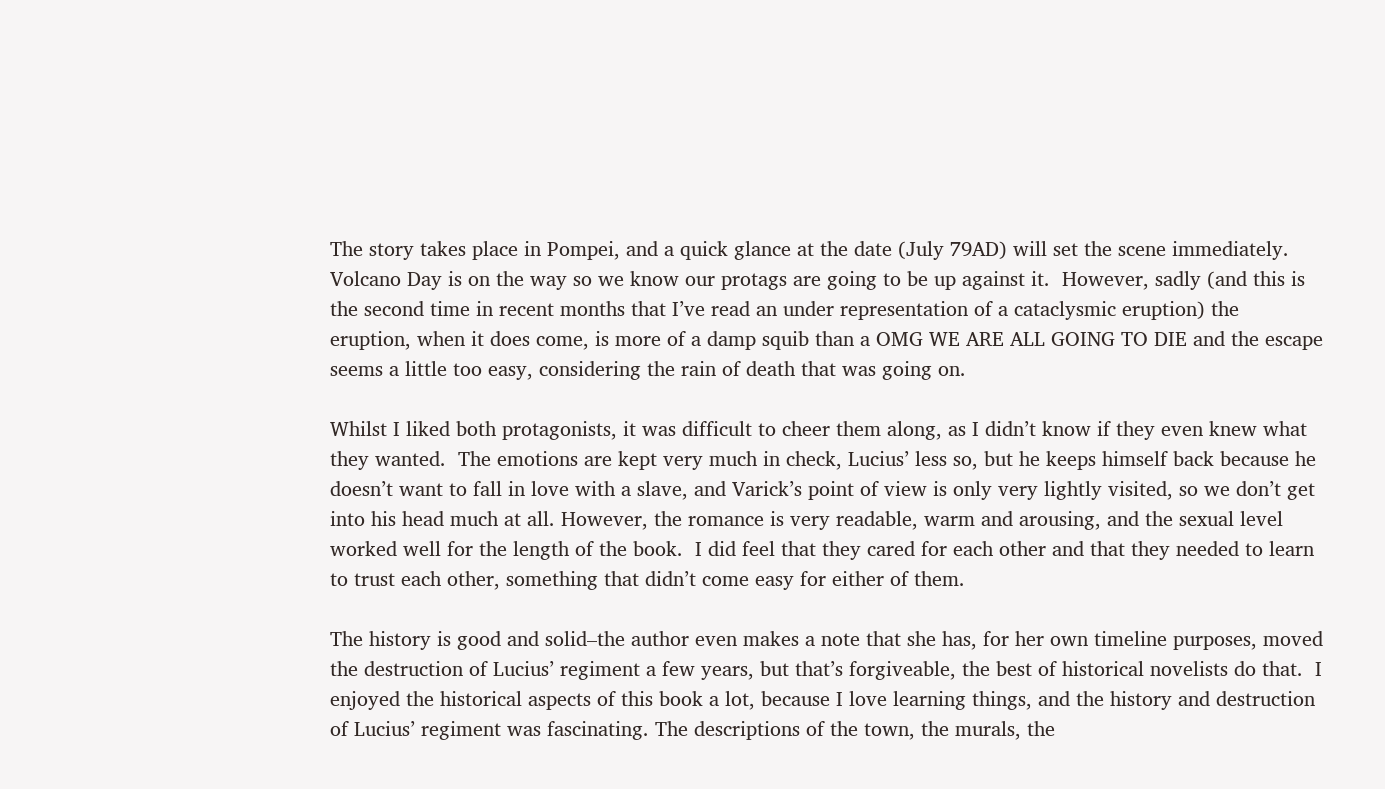The story takes place in Pompei, and a quick glance at the date (July 79AD) will set the scene immediately.  Volcano Day is on the way so we know our protags are going to be up against it.  However, sadly (and this is the second time in recent months that I’ve read an under representation of a cataclysmic eruption) the eruption, when it does come, is more of a damp squib than a OMG WE ARE ALL GOING TO DIE and the escape seems a little too easy, considering the rain of death that was going on.

Whilst I liked both protagonists, it was difficult to cheer them along, as I didn’t know if they even knew what they wanted.  The emotions are kept very much in check, Lucius’ less so, but he keeps himself back because he doesn’t want to fall in love with a slave, and Varick’s point of view is only very lightly visited, so we don’t get into his head much at all. However, the romance is very readable, warm and arousing, and the sexual level worked well for the length of the book.  I did feel that they cared for each other and that they needed to learn to trust each other, something that didn’t come easy for either of them.

The history is good and solid–the author even makes a note that she has, for her own timeline purposes, moved the destruction of Lucius’ regiment a few years, but that’s forgiveable, the best of historical novelists do that.  I enjoyed the historical aspects of this book a lot, because I love learning things, and the history and destruction of Lucius’ regiment was fascinating. The descriptions of the town, the murals, the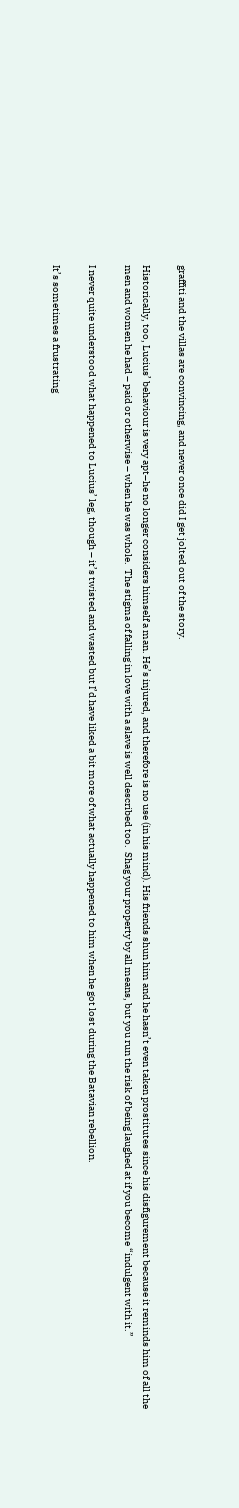graffiti and the villas are convincing, and never once did I get jolted out of the story.

Historically, too, Lucius’ behaviour is very apt–he no longer considers himself a man. He’s injured, and therefore is no use (in his mind). His friends shun him and he hasn’t even taken prostitutes since his disfigurement because it reminds him of all the men and women he had – paid or otherwise – when he was whole.  The stigma of falling in love with a slave is well described too.  Shag your property by all means, but you run the risk of being laughed at if you become “indulgent with it.”

I never quite understood what happened to Lucius’ leg, though – it’s twisted and wasted but I’d have liked a bit more of what actually happened to him when he got lost during the Batavian rebellion.

It’s sometimes a frustrating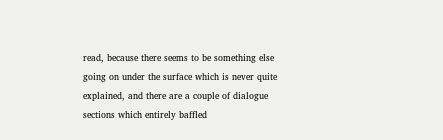read, because there seems to be something else going on under the surface which is never quite explained, and there are a couple of dialogue sections which entirely baffled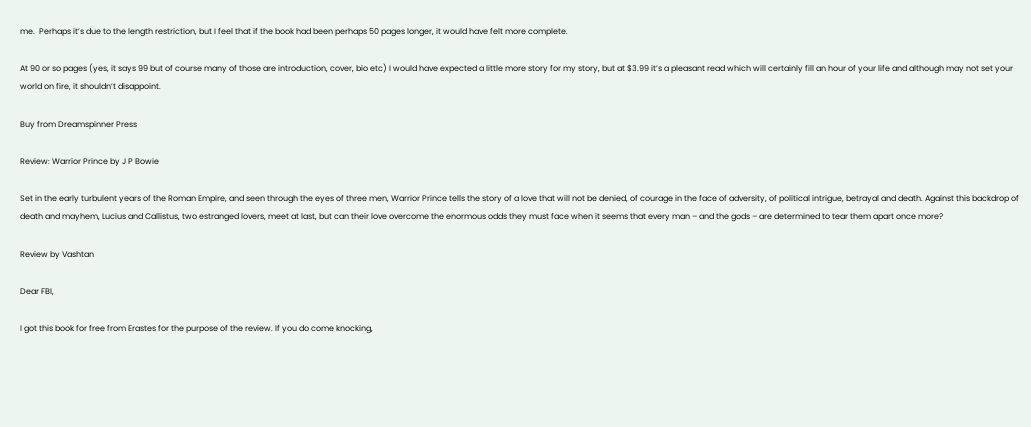me.  Perhaps it’s due to the length restriction, but I feel that if the book had been perhaps 50 pages longer, it would have felt more complete.

At 90 or so pages (yes, it says 99 but of course many of those are introduction, cover, bio etc) I would have expected a little more story for my story, but at $3.99 it’s a pleasant read which will certainly fill an hour of your life and although may not set your world on fire, it shouldn’t disappoint.

Buy from Dreamspinner Press

Review: Warrior Prince by J P Bowie

Set in the early turbulent years of the Roman Empire, and seen through the eyes of three men, Warrior Prince tells the story of a love that will not be denied, of courage in the face of adversity, of political intrigue, betrayal and death. Against this backdrop of death and mayhem, Lucius and Callistus, two estranged lovers, meet at last, but can their love overcome the enormous odds they must face when it seems that every man – and the gods – are determined to tear them apart once more?

Review by Vashtan

Dear FBI,

I got this book for free from Erastes for the purpose of the review. If you do come knocking,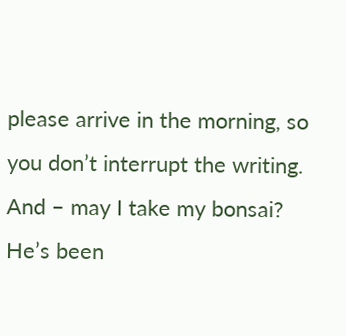please arrive in the morning, so you don’t interrupt the writing. And – may I take my bonsai? He’s been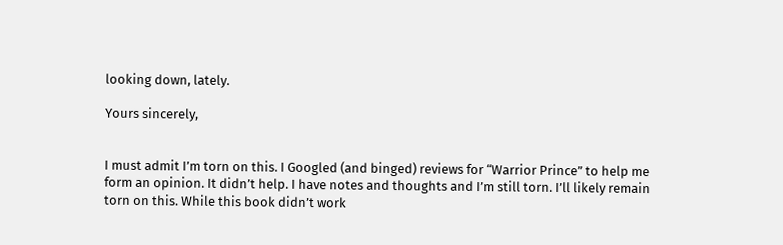looking down, lately.

Yours sincerely,


I must admit I’m torn on this. I Googled (and binged) reviews for “Warrior Prince” to help me form an opinion. It didn’t help. I have notes and thoughts and I’m still torn. I’ll likely remain torn on this. While this book didn’t work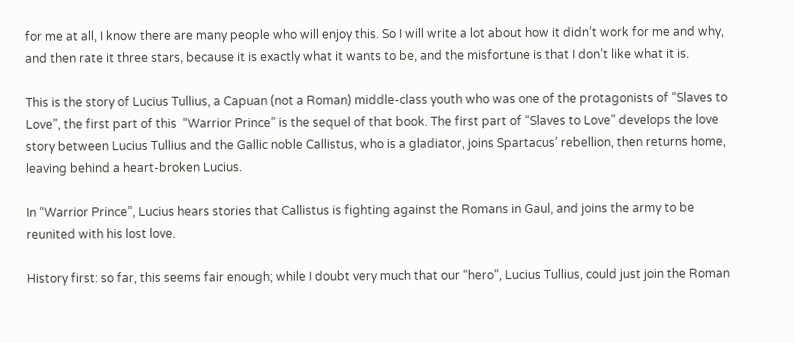for me at all, I know there are many people who will enjoy this. So I will write a lot about how it didn’t work for me and why, and then rate it three stars, because it is exactly what it wants to be, and the misfortune is that I don’t like what it is.

This is the story of Lucius Tullius, a Capuan (not a Roman) middle-class youth who was one of the protagonists of “Slaves to Love”, the first part of this  “Warrior Prince” is the sequel of that book. The first part of “Slaves to Love” develops the love story between Lucius Tullius and the Gallic noble Callistus, who is a gladiator, joins Spartacus’ rebellion, then returns home, leaving behind a heart-broken Lucius.

In “Warrior Prince”, Lucius hears stories that Callistus is fighting against the Romans in Gaul, and joins the army to be reunited with his lost love.

History first: so far, this seems fair enough; while I doubt very much that our “hero”, Lucius Tullius, could just join the Roman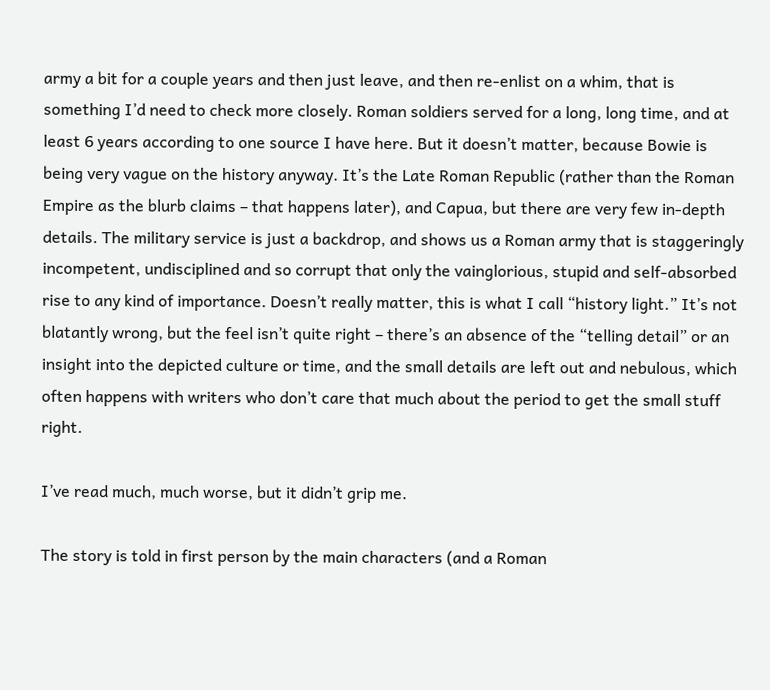army a bit for a couple years and then just leave, and then re-enlist on a whim, that is something I’d need to check more closely. Roman soldiers served for a long, long time, and at least 6 years according to one source I have here. But it doesn’t matter, because Bowie is being very vague on the history anyway. It’s the Late Roman Republic (rather than the Roman Empire as the blurb claims – that happens later), and Capua, but there are very few in-depth details. The military service is just a backdrop, and shows us a Roman army that is staggeringly incompetent, undisciplined and so corrupt that only the vainglorious, stupid and self-absorbed rise to any kind of importance. Doesn’t really matter, this is what I call “history light.” It’s not blatantly wrong, but the feel isn’t quite right – there’s an absence of the “telling detail” or an insight into the depicted culture or time, and the small details are left out and nebulous, which often happens with writers who don’t care that much about the period to get the small stuff right.

I’ve read much, much worse, but it didn’t grip me.

The story is told in first person by the main characters (and a Roman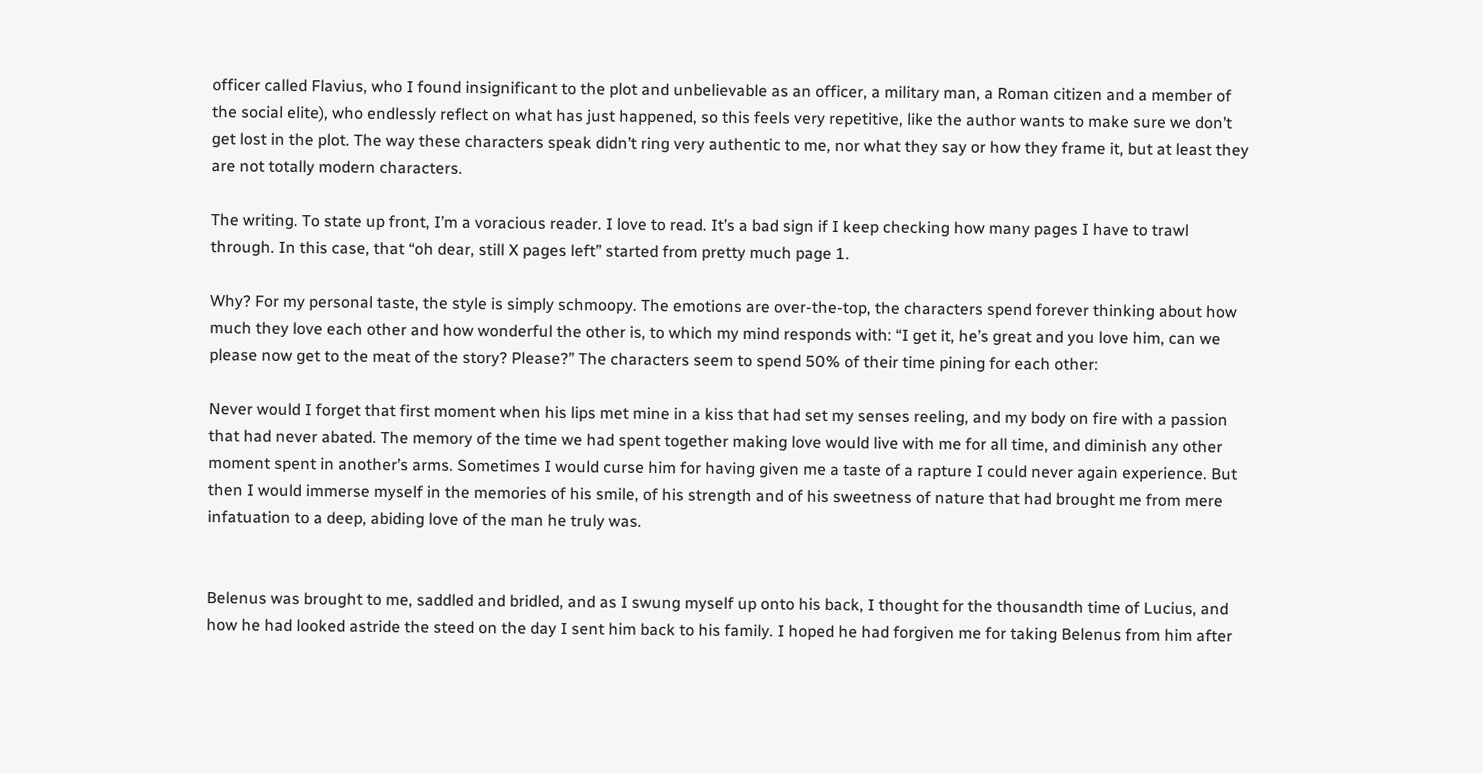officer called Flavius, who I found insignificant to the plot and unbelievable as an officer, a military man, a Roman citizen and a member of the social elite), who endlessly reflect on what has just happened, so this feels very repetitive, like the author wants to make sure we don’t get lost in the plot. The way these characters speak didn’t ring very authentic to me, nor what they say or how they frame it, but at least they are not totally modern characters.

The writing. To state up front, I’m a voracious reader. I love to read. It’s a bad sign if I keep checking how many pages I have to trawl through. In this case, that “oh dear, still X pages left” started from pretty much page 1.

Why? For my personal taste, the style is simply schmoopy. The emotions are over-the-top, the characters spend forever thinking about how much they love each other and how wonderful the other is, to which my mind responds with: “I get it, he’s great and you love him, can we please now get to the meat of the story? Please?” The characters seem to spend 50% of their time pining for each other:

Never would I forget that first moment when his lips met mine in a kiss that had set my senses reeling, and my body on fire with a passion that had never abated. The memory of the time we had spent together making love would live with me for all time, and diminish any other moment spent in another’s arms. Sometimes I would curse him for having given me a taste of a rapture I could never again experience. But then I would immerse myself in the memories of his smile, of his strength and of his sweetness of nature that had brought me from mere infatuation to a deep, abiding love of the man he truly was.


Belenus was brought to me, saddled and bridled, and as I swung myself up onto his back, I thought for the thousandth time of Lucius, and how he had looked astride the steed on the day I sent him back to his family. I hoped he had forgiven me for taking Belenus from him after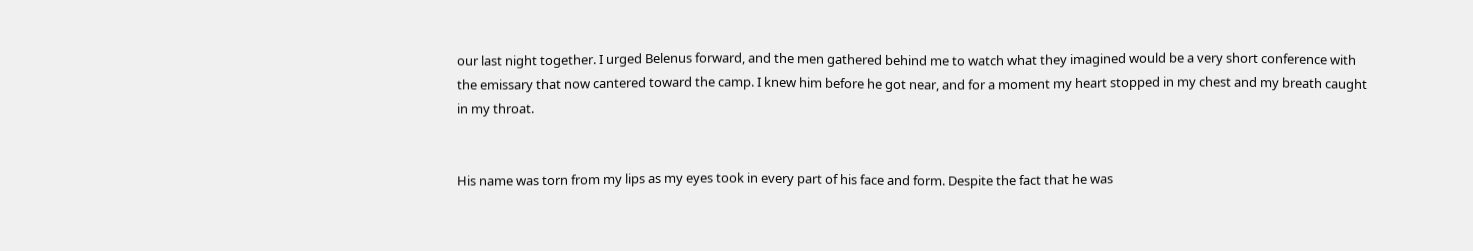our last night together. I urged Belenus forward, and the men gathered behind me to watch what they imagined would be a very short conference with the emissary that now cantered toward the camp. I knew him before he got near, and for a moment my heart stopped in my chest and my breath caught in my throat.


His name was torn from my lips as my eyes took in every part of his face and form. Despite the fact that he was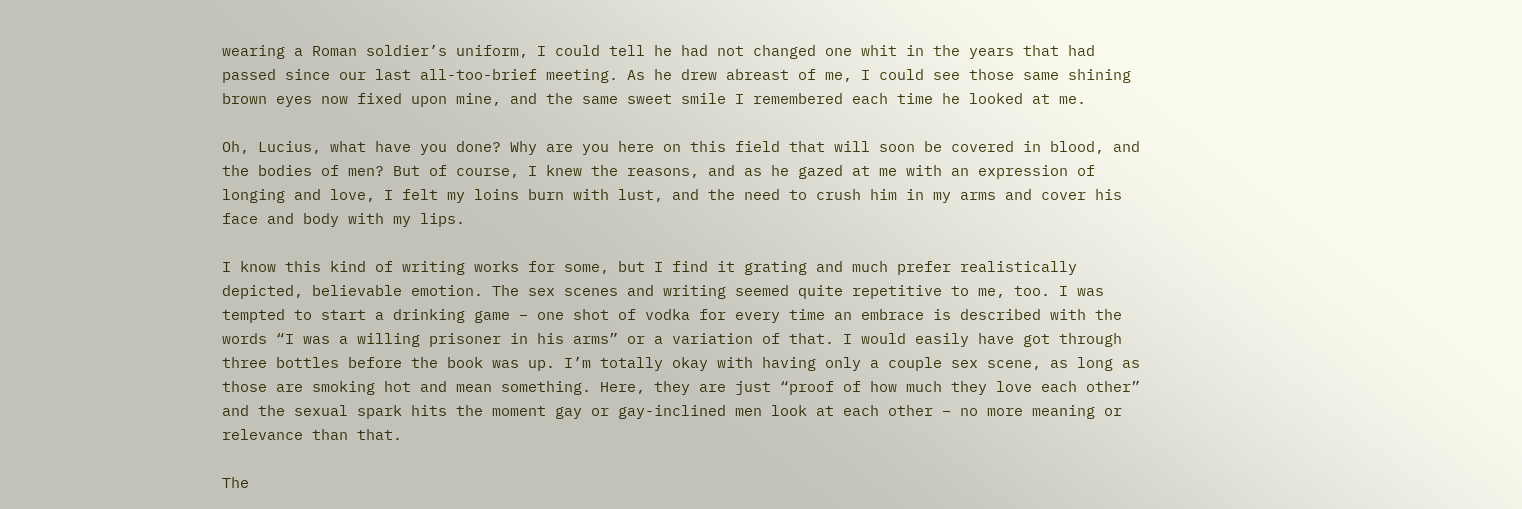wearing a Roman soldier’s uniform, I could tell he had not changed one whit in the years that had passed since our last all-too-brief meeting. As he drew abreast of me, I could see those same shining brown eyes now fixed upon mine, and the same sweet smile I remembered each time he looked at me.

Oh, Lucius, what have you done? Why are you here on this field that will soon be covered in blood, and the bodies of men? But of course, I knew the reasons, and as he gazed at me with an expression of longing and love, I felt my loins burn with lust, and the need to crush him in my arms and cover his face and body with my lips.

I know this kind of writing works for some, but I find it grating and much prefer realistically depicted, believable emotion. The sex scenes and writing seemed quite repetitive to me, too. I was tempted to start a drinking game – one shot of vodka for every time an embrace is described with the words “I was a willing prisoner in his arms” or a variation of that. I would easily have got through three bottles before the book was up. I’m totally okay with having only a couple sex scene, as long as those are smoking hot and mean something. Here, they are just “proof of how much they love each other” and the sexual spark hits the moment gay or gay-inclined men look at each other – no more meaning or relevance than that.

The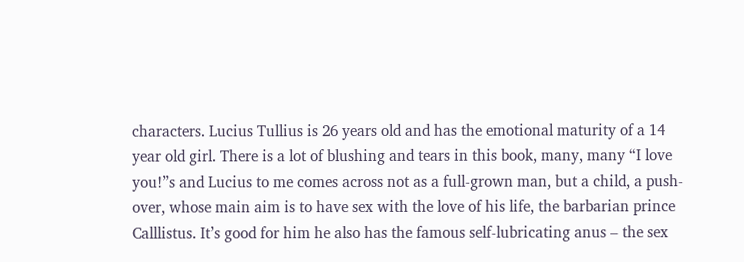characters. Lucius Tullius is 26 years old and has the emotional maturity of a 14 year old girl. There is a lot of blushing and tears in this book, many, many “I love you!”s and Lucius to me comes across not as a full-grown man, but a child, a push-over, whose main aim is to have sex with the love of his life, the barbarian prince Calllistus. It’s good for him he also has the famous self-lubricating anus – the sex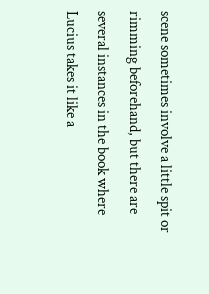scene sometimes involve a little spit or rimming beforehand, but there are several instances in the book where Lucius takes it like a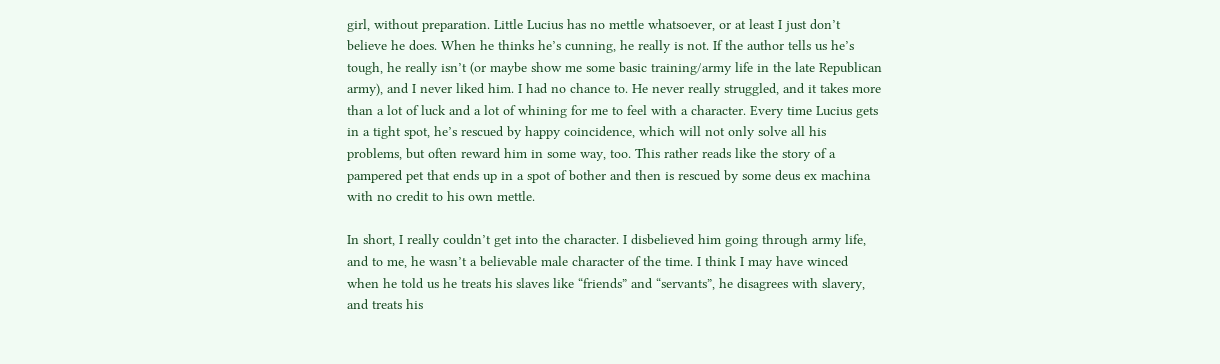girl, without preparation. Little Lucius has no mettle whatsoever, or at least I just don’t believe he does. When he thinks he’s cunning, he really is not. If the author tells us he’s tough, he really isn’t (or maybe show me some basic training/army life in the late Republican army), and I never liked him. I had no chance to. He never really struggled, and it takes more than a lot of luck and a lot of whining for me to feel with a character. Every time Lucius gets in a tight spot, he’s rescued by happy coincidence, which will not only solve all his problems, but often reward him in some way, too. This rather reads like the story of a pampered pet that ends up in a spot of bother and then is rescued by some deus ex machina with no credit to his own mettle.

In short, I really couldn’t get into the character. I disbelieved him going through army life, and to me, he wasn’t a believable male character of the time. I think I may have winced when he told us he treats his slaves like “friends” and “servants”, he disagrees with slavery, and treats his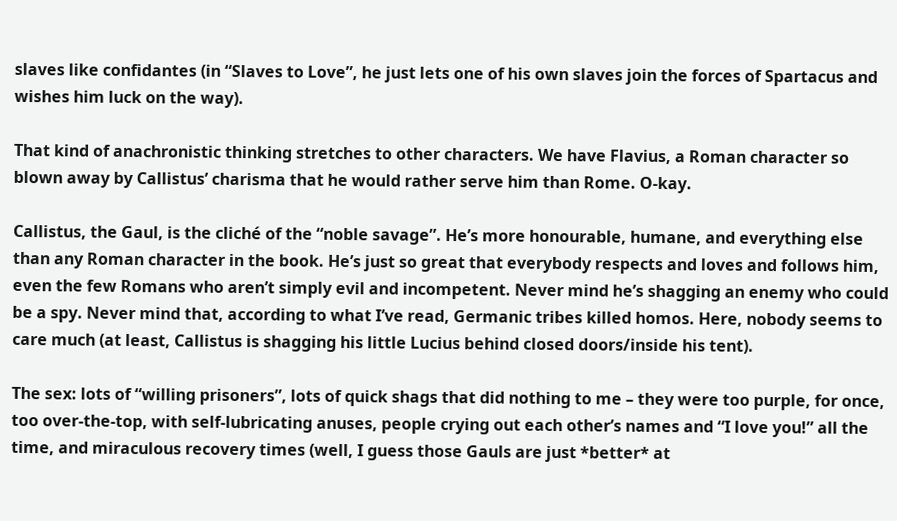slaves like confidantes (in “Slaves to Love”, he just lets one of his own slaves join the forces of Spartacus and wishes him luck on the way).

That kind of anachronistic thinking stretches to other characters. We have Flavius, a Roman character so blown away by Callistus’ charisma that he would rather serve him than Rome. O-kay.

Callistus, the Gaul, is the cliché of the “noble savage”. He’s more honourable, humane, and everything else than any Roman character in the book. He’s just so great that everybody respects and loves and follows him, even the few Romans who aren’t simply evil and incompetent. Never mind he’s shagging an enemy who could be a spy. Never mind that, according to what I’ve read, Germanic tribes killed homos. Here, nobody seems to care much (at least, Callistus is shagging his little Lucius behind closed doors/inside his tent).

The sex: lots of “willing prisoners”, lots of quick shags that did nothing to me – they were too purple, for once, too over-the-top, with self-lubricating anuses, people crying out each other’s names and “I love you!” all the time, and miraculous recovery times (well, I guess those Gauls are just *better* at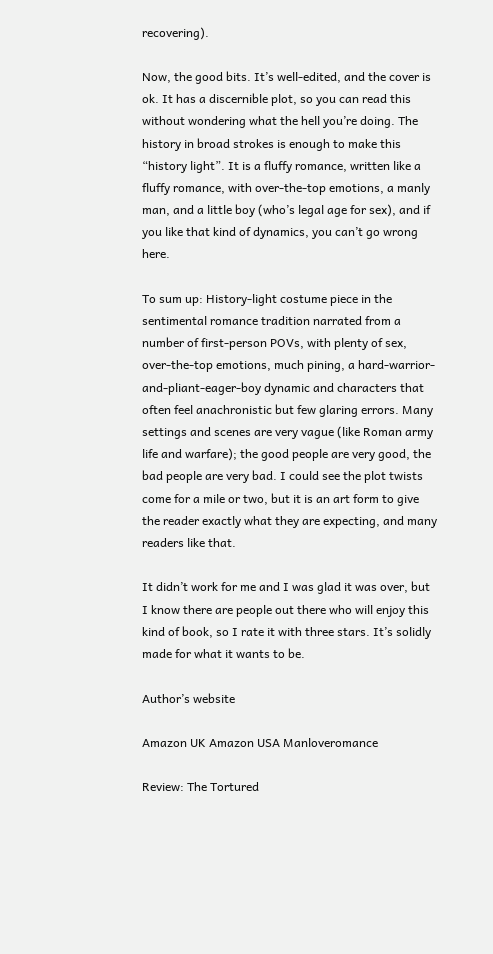recovering).

Now, the good bits. It’s well-edited, and the cover is ok. It has a discernible plot, so you can read this without wondering what the hell you’re doing. The history in broad strokes is enough to make this “history light”. It is a fluffy romance, written like a fluffy romance, with over-the-top emotions, a manly man, and a little boy (who’s legal age for sex), and if you like that kind of dynamics, you can’t go wrong here.

To sum up: History-light costume piece in the sentimental romance tradition narrated from a number of first-person POVs, with plenty of sex, over-the-top emotions, much pining, a hard-warrior-and-pliant-eager-boy dynamic and characters that often feel anachronistic but few glaring errors. Many settings and scenes are very vague (like Roman army life and warfare); the good people are very good, the bad people are very bad. I could see the plot twists come for a mile or two, but it is an art form to give the reader exactly what they are expecting, and many readers like that.

It didn’t work for me and I was glad it was over, but I know there are people out there who will enjoy this kind of book, so I rate it with three stars. It’s solidly made for what it wants to be.

Author’s website

Amazon UK Amazon USA Manloveromance

Review: The Tortured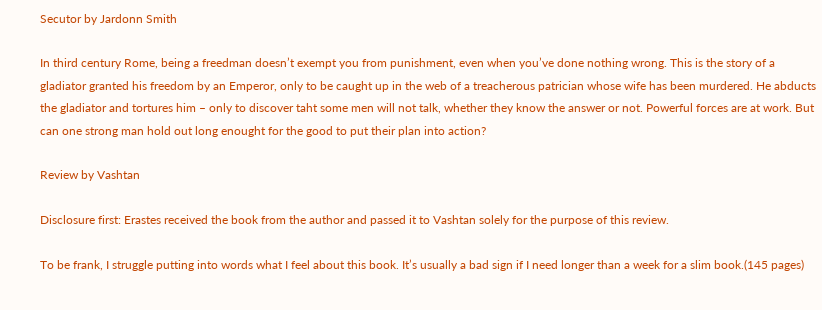Secutor by Jardonn Smith

In third century Rome, being a freedman doesn’t exempt you from punishment, even when you’ve done nothing wrong. This is the story of a gladiator granted his freedom by an Emperor, only to be caught up in the web of a treacherous patrician whose wife has been murdered. He abducts the gladiator and tortures him – only to discover taht some men will not talk, whether they know the answer or not. Powerful forces are at work. But can one strong man hold out long enought for the good to put their plan into action?

Review by Vashtan

Disclosure first: Erastes received the book from the author and passed it to Vashtan solely for the purpose of this review.

To be frank, I struggle putting into words what I feel about this book. It’s usually a bad sign if I need longer than a week for a slim book.(145 pages)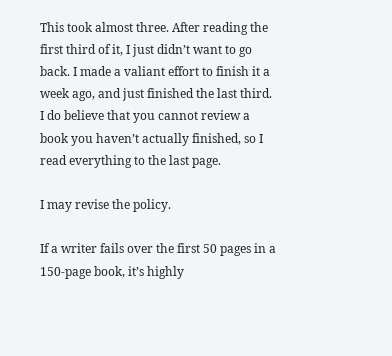This took almost three. After reading the first third of it, I just didn’t want to go back. I made a valiant effort to finish it a week ago, and just finished the last third. I do believe that you cannot review a book you haven’t actually finished, so I read everything to the last page.

I may revise the policy.

If a writer fails over the first 50 pages in a 150-page book, it’s highly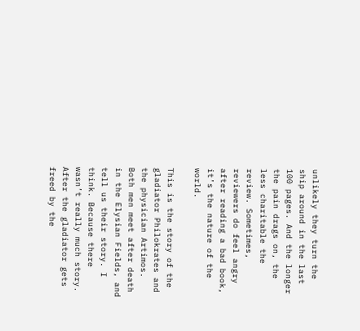unlikely they turn the ship around in the last 100 pages. And the longer the pain drags on, the less charitable the review. Sometimes, reviewers do feel angry after reading a bad book, it’s the nature of the world.

This is the story of the gladiator Philokrates and the physician Artimos. Both men meet after death in the Elysian Fields, and tell us their story. I think. Because there wasn’t really much story. After the gladiator gets freed by the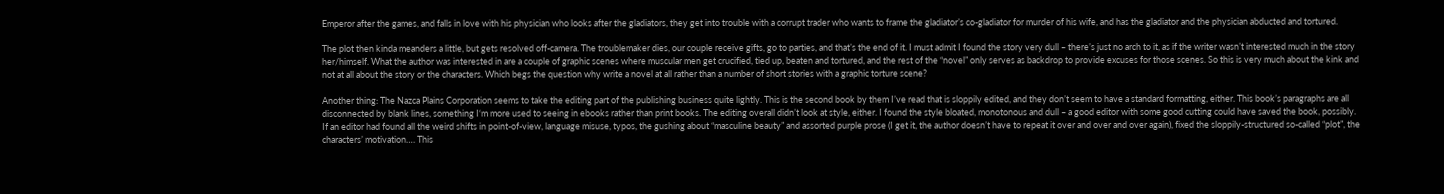Emperor after the games, and falls in love with his physician who looks after the gladiators, they get into trouble with a corrupt trader who wants to frame the gladiator’s co-gladiator for murder of his wife, and has the gladiator and the physician abducted and tortured.

The plot then kinda meanders a little, but gets resolved off-camera. The troublemaker dies, our couple receive gifts, go to parties, and that’s the end of it. I must admit I found the story very dull – there’s just no arch to it, as if the writer wasn’t interested much in the story her/himself. What the author was interested in are a couple of graphic scenes where muscular men get crucified, tied up, beaten and tortured, and the rest of the “novel” only serves as backdrop to provide excuses for those scenes. So this is very much about the kink and not at all about the story or the characters. Which begs the question why write a novel at all rather than a number of short stories with a graphic torture scene?

Another thing: The Nazca Plains Corporation seems to take the editing part of the publishing business quite lightly. This is the second book by them I’ve read that is sloppily edited, and they don’t seem to have a standard formatting, either. This book’s paragraphs are all disconnected by blank lines, something I‘m more used to seeing in ebooks rather than print books. The editing overall didn’t look at style, either. I found the style bloated, monotonous and dull – a good editor with some good cutting could have saved the book, possibly. If an editor had found all the weird shifts in point-of-view, language misuse, typos, the gushing about “masculine beauty” and assorted purple prose (I get it, the author doesn’t have to repeat it over and over and over again), fixed the sloppily-structured so-called “plot”, the characters’ motivation…. This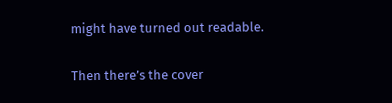might have turned out readable.

Then there’s the cover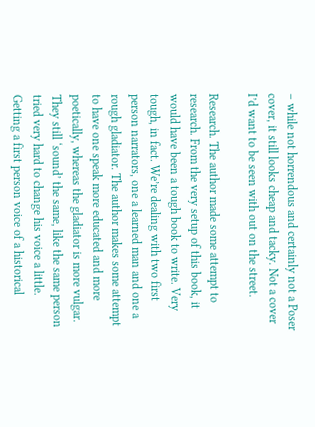– while not horrendous and certainly not a Poser cover, it still looks cheap and tacky. Not a cover I’d want to be seen with out on the street.

Research. The author made some attempt to research. From the very setup of this book, it would have been a tough book to write. Very tough, in fact. We’re dealing with two first person narrators, one a learned man and one a rough gladiator. The author makes some attempt to have one speak more educated and more poetically, whereas the gladiator is more vulgar. They still ‘sound’ the same, like the same person tried very hard to change his voice a little. Getting a first person voice of a historical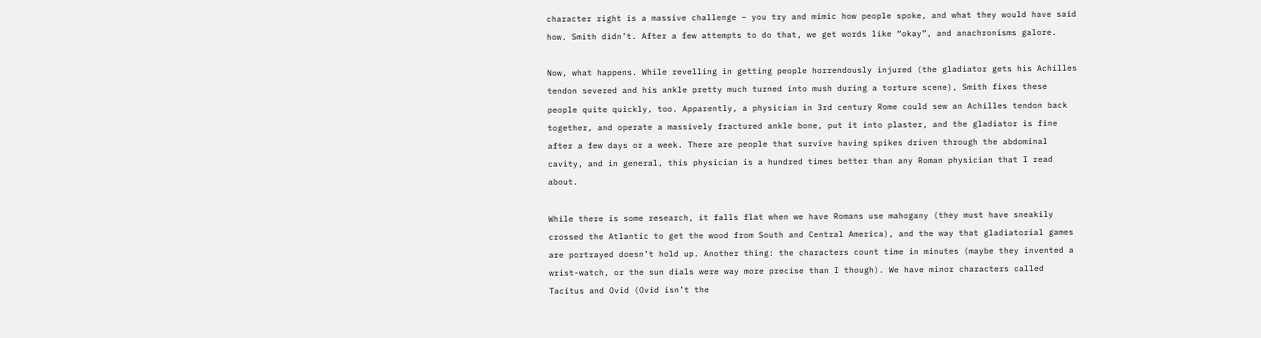character right is a massive challenge – you try and mimic how people spoke, and what they would have said how. Smith didn’t. After a few attempts to do that, we get words like “okay”, and anachronisms galore.

Now, what happens. While revelling in getting people horrendously injured (the gladiator gets his Achilles tendon severed and his ankle pretty much turned into mush during a torture scene), Smith fixes these people quite quickly, too. Apparently, a physician in 3rd century Rome could sew an Achilles tendon back together, and operate a massively fractured ankle bone, put it into plaster, and the gladiator is fine after a few days or a week. There are people that survive having spikes driven through the abdominal cavity, and in general, this physician is a hundred times better than any Roman physician that I read about.

While there is some research, it falls flat when we have Romans use mahogany (they must have sneakily crossed the Atlantic to get the wood from South and Central America), and the way that gladiatorial games are portrayed doesn’t hold up. Another thing: the characters count time in minutes (maybe they invented a wrist-watch, or the sun dials were way more precise than I though). We have minor characters called Tacitus and Ovid (Ovid isn’t the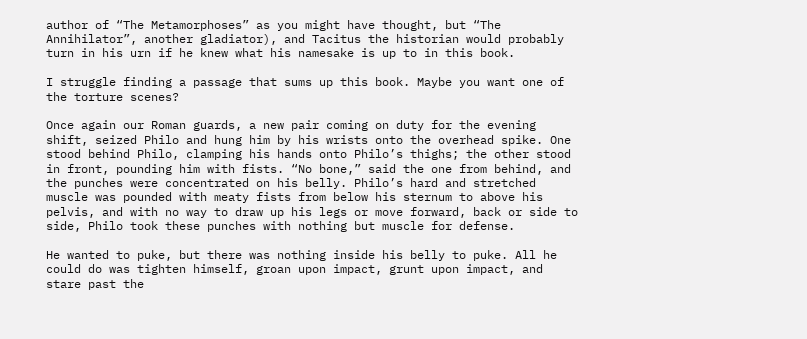author of “The Metamorphoses” as you might have thought, but “The Annihilator”, another gladiator), and Tacitus the historian would probably turn in his urn if he knew what his namesake is up to in this book.

I struggle finding a passage that sums up this book. Maybe you want one of the torture scenes?

Once again our Roman guards, a new pair coming on duty for the evening shift, seized Philo and hung him by his wrists onto the overhead spike. One stood behind Philo, clamping his hands onto Philo’s thighs; the other stood in front, pounding him with fists. “No bone,” said the one from behind, and the punches were concentrated on his belly. Philo’s hard and stretched muscle was pounded with meaty fists from below his sternum to above his pelvis, and with no way to draw up his legs or move forward, back or side to side, Philo took these punches with nothing but muscle for defense.

He wanted to puke, but there was nothing inside his belly to puke. All he could do was tighten himself, groan upon impact, grunt upon impact, and stare past the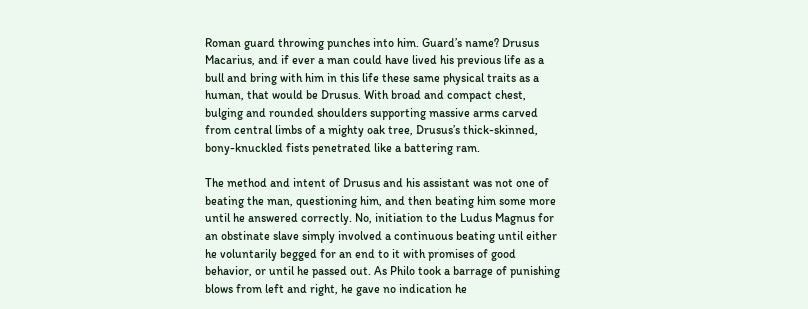Roman guard throwing punches into him. Guard’s name? Drusus Macarius, and if ever a man could have lived his previous life as a bull and bring with him in this life these same physical traits as a human, that would be Drusus. With broad and compact chest, bulging and rounded shoulders supporting massive arms carved from central limbs of a mighty oak tree, Drusus’s thick-skinned, bony-knuckled fists penetrated like a battering ram.

The method and intent of Drusus and his assistant was not one of beating the man, questioning him, and then beating him some more until he answered correctly. No, initiation to the Ludus Magnus for an obstinate slave simply involved a continuous beating until either he voluntarily begged for an end to it with promises of good behavior, or until he passed out. As Philo took a barrage of punishing blows from left and right, he gave no indication he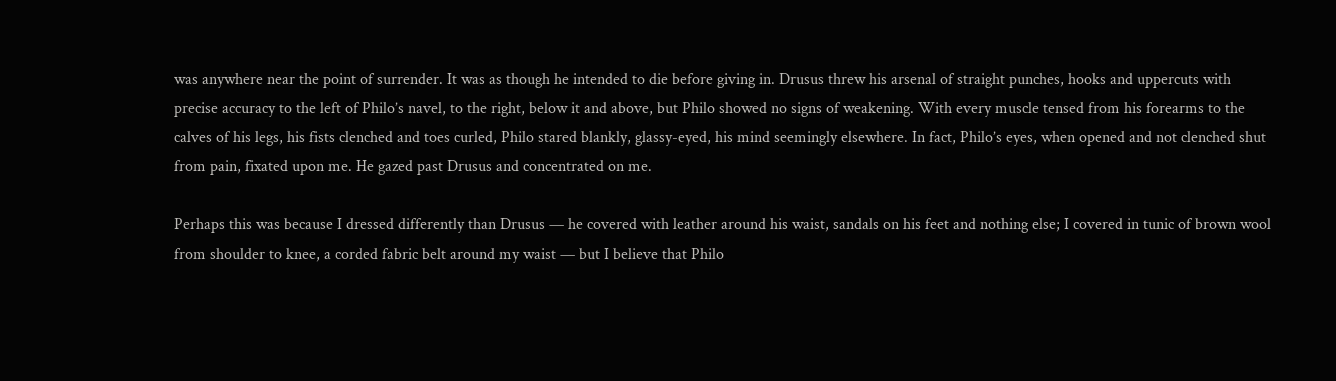was anywhere near the point of surrender. It was as though he intended to die before giving in. Drusus threw his arsenal of straight punches, hooks and uppercuts with precise accuracy to the left of Philo’s navel, to the right, below it and above, but Philo showed no signs of weakening. With every muscle tensed from his forearms to the calves of his legs, his fists clenched and toes curled, Philo stared blankly, glassy-eyed, his mind seemingly elsewhere. In fact, Philo’s eyes, when opened and not clenched shut from pain, fixated upon me. He gazed past Drusus and concentrated on me.

Perhaps this was because I dressed differently than Drusus — he covered with leather around his waist, sandals on his feet and nothing else; I covered in tunic of brown wool from shoulder to knee, a corded fabric belt around my waist — but I believe that Philo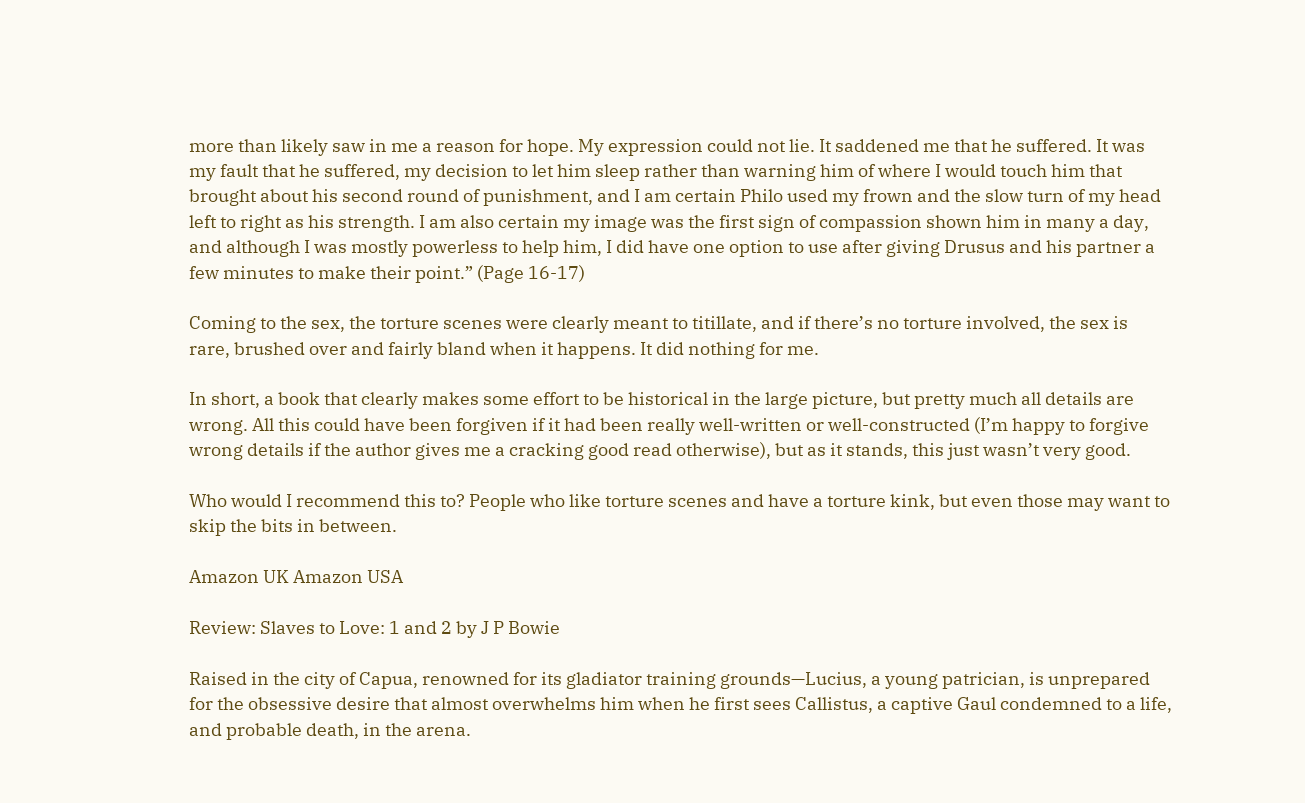more than likely saw in me a reason for hope. My expression could not lie. It saddened me that he suffered. It was my fault that he suffered, my decision to let him sleep rather than warning him of where I would touch him that brought about his second round of punishment, and I am certain Philo used my frown and the slow turn of my head left to right as his strength. I am also certain my image was the first sign of compassion shown him in many a day, and although I was mostly powerless to help him, I did have one option to use after giving Drusus and his partner a few minutes to make their point.” (Page 16-17)

Coming to the sex, the torture scenes were clearly meant to titillate, and if there’s no torture involved, the sex is rare, brushed over and fairly bland when it happens. It did nothing for me.

In short, a book that clearly makes some effort to be historical in the large picture, but pretty much all details are wrong. All this could have been forgiven if it had been really well-written or well-constructed (I’m happy to forgive wrong details if the author gives me a cracking good read otherwise), but as it stands, this just wasn’t very good.

Who would I recommend this to? People who like torture scenes and have a torture kink, but even those may want to skip the bits in between.

Amazon UK Amazon USA

Review: Slaves to Love: 1 and 2 by J P Bowie

Raised in the city of Capua, renowned for its gladiator training grounds—Lucius, a young patrician, is unprepared for the obsessive desire that almost overwhelms him when he first sees Callistus, a captive Gaul condemned to a life, and probable death, in the arena.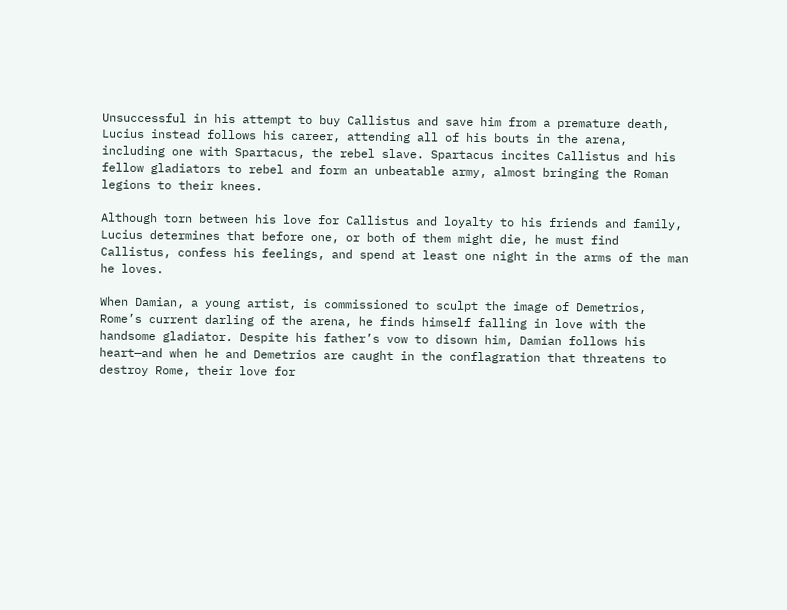Unsuccessful in his attempt to buy Callistus and save him from a premature death, Lucius instead follows his career, attending all of his bouts in the arena, including one with Spartacus, the rebel slave. Spartacus incites Callistus and his fellow gladiators to rebel and form an unbeatable army, almost bringing the Roman legions to their knees.

Although torn between his love for Callistus and loyalty to his friends and family, Lucius determines that before one, or both of them might die, he must find Callistus, confess his feelings, and spend at least one night in the arms of the man he loves.

When Damian, a young artist, is commissioned to sculpt the image of Demetrios, Rome’s current darling of the arena, he finds himself falling in love with the handsome gladiator. Despite his father’s vow to disown him, Damian follows his heart—and when he and Demetrios are caught in the conflagration that threatens to destroy Rome, their love for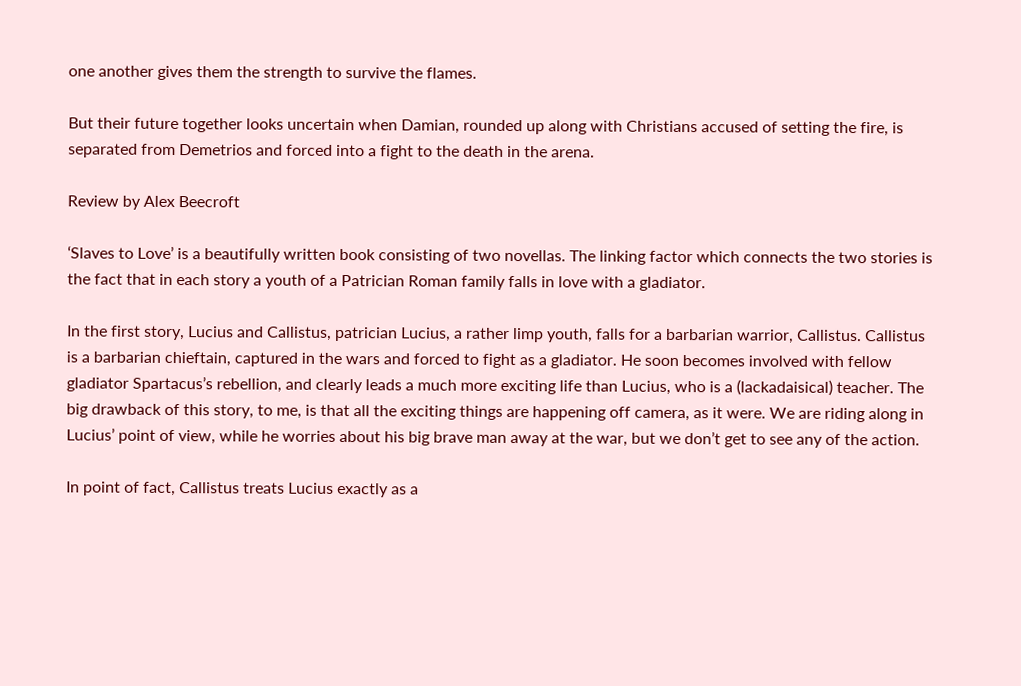one another gives them the strength to survive the flames.

But their future together looks uncertain when Damian, rounded up along with Christians accused of setting the fire, is separated from Demetrios and forced into a fight to the death in the arena.

Review by Alex Beecroft

‘Slaves to Love’ is a beautifully written book consisting of two novellas. The linking factor which connects the two stories is the fact that in each story a youth of a Patrician Roman family falls in love with a gladiator.

In the first story, Lucius and Callistus, patrician Lucius, a rather limp youth, falls for a barbarian warrior, Callistus. Callistus is a barbarian chieftain, captured in the wars and forced to fight as a gladiator. He soon becomes involved with fellow gladiator Spartacus’s rebellion, and clearly leads a much more exciting life than Lucius, who is a (lackadaisical) teacher. The big drawback of this story, to me, is that all the exciting things are happening off camera, as it were. We are riding along in Lucius’ point of view, while he worries about his big brave man away at the war, but we don’t get to see any of the action.

In point of fact, Callistus treats Lucius exactly as a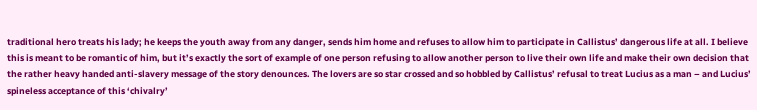traditional hero treats his lady; he keeps the youth away from any danger, sends him home and refuses to allow him to participate in Callistus’ dangerous life at all. I believe this is meant to be romantic of him, but it’s exactly the sort of example of one person refusing to allow another person to live their own life and make their own decision that the rather heavy handed anti-slavery message of the story denounces. The lovers are so star crossed and so hobbled by Callistus’ refusal to treat Lucius as a man – and Lucius’ spineless acceptance of this ‘chivalry’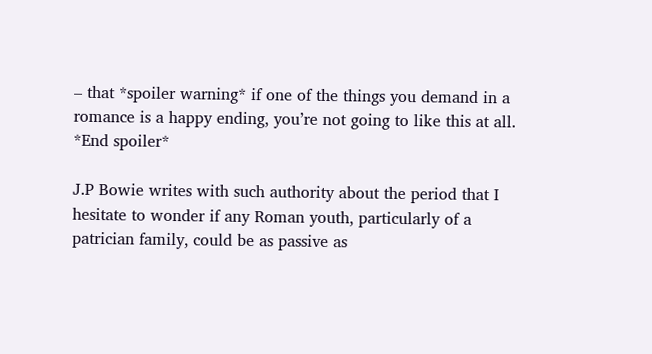– that *spoiler warning* if one of the things you demand in a romance is a happy ending, you’re not going to like this at all. *End spoiler*

J.P Bowie writes with such authority about the period that I hesitate to wonder if any Roman youth, particularly of a patrician family, could be as passive as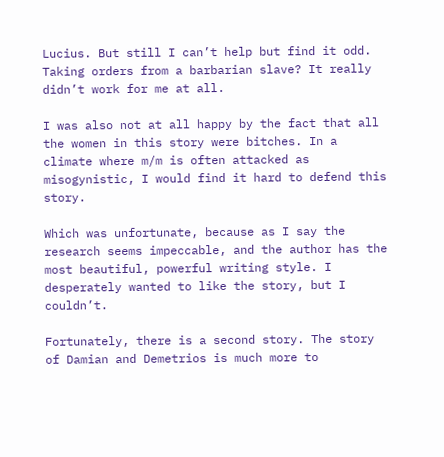Lucius. But still I can’t help but find it odd. Taking orders from a barbarian slave? It really didn’t work for me at all.

I was also not at all happy by the fact that all the women in this story were bitches. In a climate where m/m is often attacked as misogynistic, I would find it hard to defend this story.

Which was unfortunate, because as I say the research seems impeccable, and the author has the most beautiful, powerful writing style. I desperately wanted to like the story, but I couldn’t.

Fortunately, there is a second story. The story of Damian and Demetrios is much more to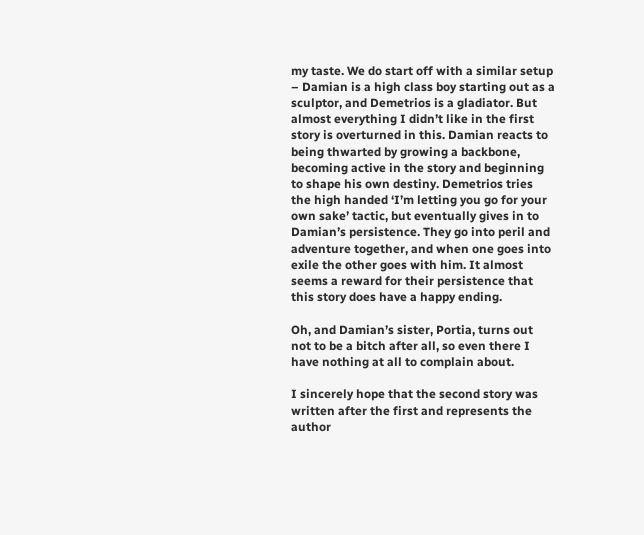my taste. We do start off with a similar setup – Damian is a high class boy starting out as a sculptor, and Demetrios is a gladiator. But almost everything I didn’t like in the first story is overturned in this. Damian reacts to being thwarted by growing a backbone, becoming active in the story and beginning to shape his own destiny. Demetrios tries the high handed ‘I’m letting you go for your own sake’ tactic, but eventually gives in to Damian’s persistence. They go into peril and adventure together, and when one goes into exile the other goes with him. It almost seems a reward for their persistence that this story does have a happy ending.

Oh, and Damian’s sister, Portia, turns out not to be a bitch after all, so even there I have nothing at all to complain about.

I sincerely hope that the second story was written after the first and represents the author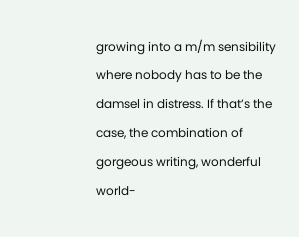growing into a m/m sensibility where nobody has to be the damsel in distress. If that’s the case, the combination of gorgeous writing, wonderful world-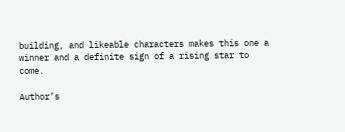building, and likeable characters makes this one a winner and a definite sign of a rising star to come.

Author’s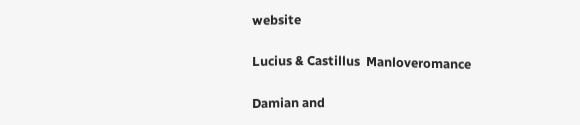website

Lucius & Castillus  Manloveromance

Damian and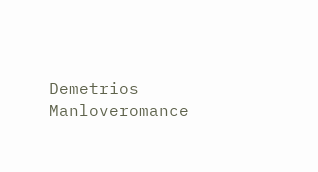Demetrios  Manloveromance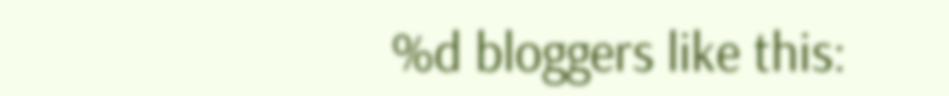%d bloggers like this: